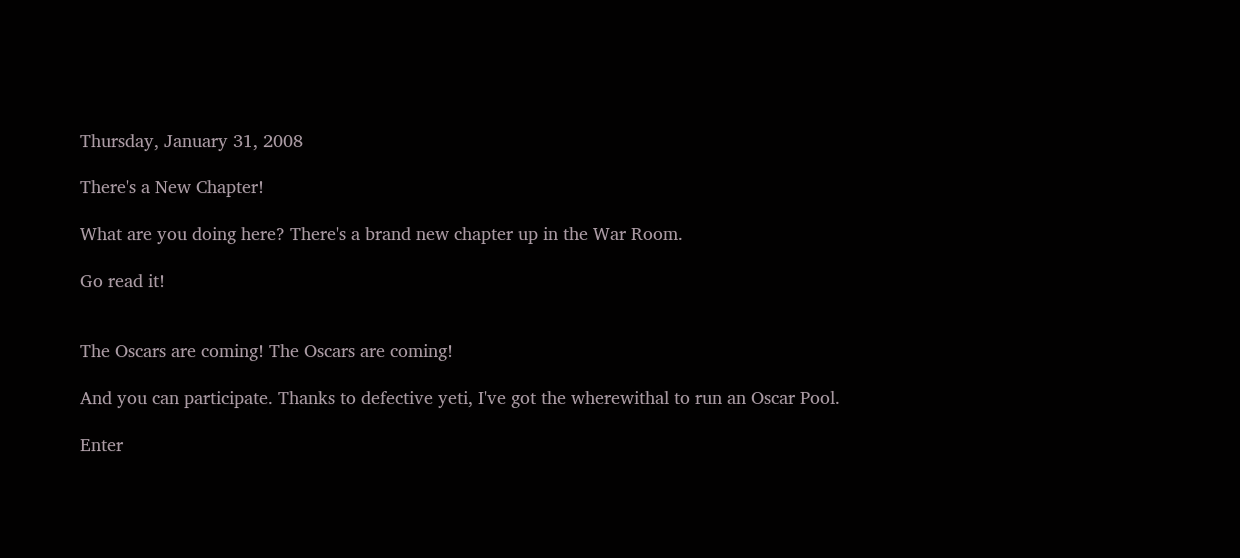Thursday, January 31, 2008

There's a New Chapter!

What are you doing here? There's a brand new chapter up in the War Room.

Go read it!


The Oscars are coming! The Oscars are coming!

And you can participate. Thanks to defective yeti, I've got the wherewithal to run an Oscar Pool.

Enter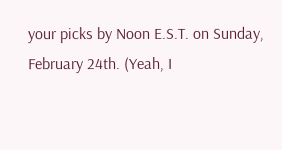your picks by Noon E.S.T. on Sunday, February 24th. (Yeah, I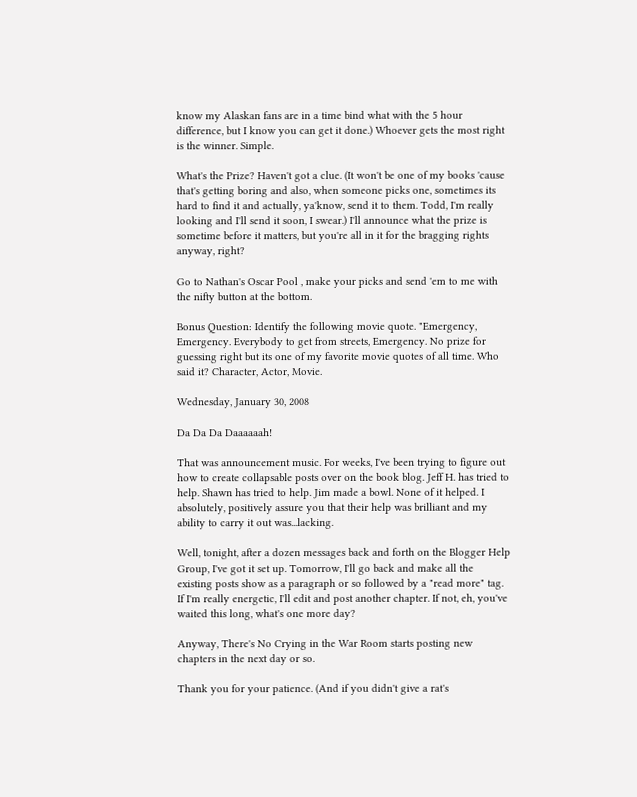know my Alaskan fans are in a time bind what with the 5 hour difference, but I know you can get it done.) Whoever gets the most right is the winner. Simple.

What's the Prize? Haven't got a clue. (It won't be one of my books 'cause that's getting boring and also, when someone picks one, sometimes its hard to find it and actually, ya'know, send it to them. Todd, I'm really looking and I'll send it soon, I swear.) I'll announce what the prize is sometime before it matters, but you're all in it for the bragging rights anyway, right?

Go to Nathan's Oscar Pool , make your picks and send 'em to me with the nifty button at the bottom.

Bonus Question: Identify the following movie quote. "Emergency, Emergency. Everybody to get from streets, Emergency. No prize for guessing right but its one of my favorite movie quotes of all time. Who said it? Character, Actor, Movie.

Wednesday, January 30, 2008

Da Da Da Daaaaaah!

That was announcement music. For weeks, I've been trying to figure out how to create collapsable posts over on the book blog. Jeff H. has tried to help. Shawn has tried to help. Jim made a bowl. None of it helped. I absolutely, positively assure you that their help was brilliant and my ability to carry it out was...lacking.

Well, tonight, after a dozen messages back and forth on the Blogger Help Group, I've got it set up. Tomorrow, I'll go back and make all the existing posts show as a paragraph or so followed by a "read more" tag. If I'm really energetic, I'll edit and post another chapter. If not, eh, you've waited this long, what's one more day?

Anyway, There's No Crying in the War Room starts posting new chapters in the next day or so.

Thank you for your patience. (And if you didn't give a rat's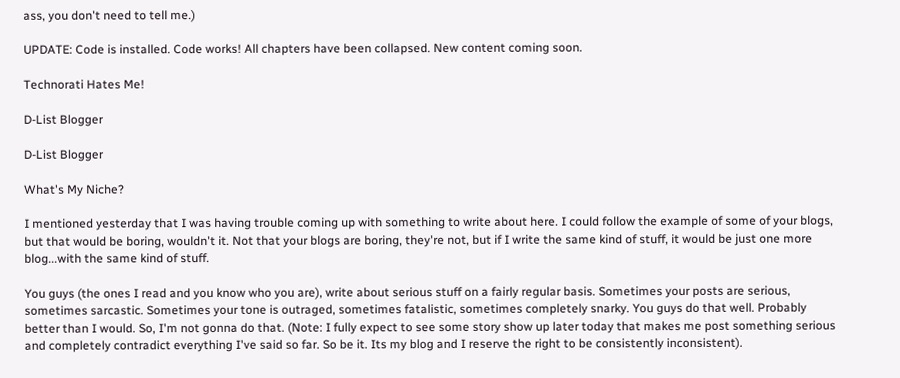ass, you don't need to tell me.)

UPDATE: Code is installed. Code works! All chapters have been collapsed. New content coming soon.

Technorati Hates Me!

D-List Blogger

D-List Blogger

What's My Niche?

I mentioned yesterday that I was having trouble coming up with something to write about here. I could follow the example of some of your blogs, but that would be boring, wouldn't it. Not that your blogs are boring, they're not, but if I write the same kind of stuff, it would be just one more blog...with the same kind of stuff.

You guys (the ones I read and you know who you are), write about serious stuff on a fairly regular basis. Sometimes your posts are serious, sometimes sarcastic. Sometimes your tone is outraged, sometimes fatalistic, sometimes completely snarky. You guys do that well. Probably better than I would. So, I'm not gonna do that. (Note: I fully expect to see some story show up later today that makes me post something serious and completely contradict everything I've said so far. So be it. Its my blog and I reserve the right to be consistently inconsistent).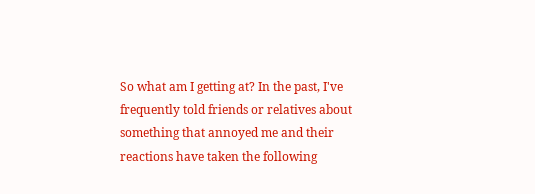So what am I getting at? In the past, I've frequently told friends or relatives about something that annoyed me and their reactions have taken the following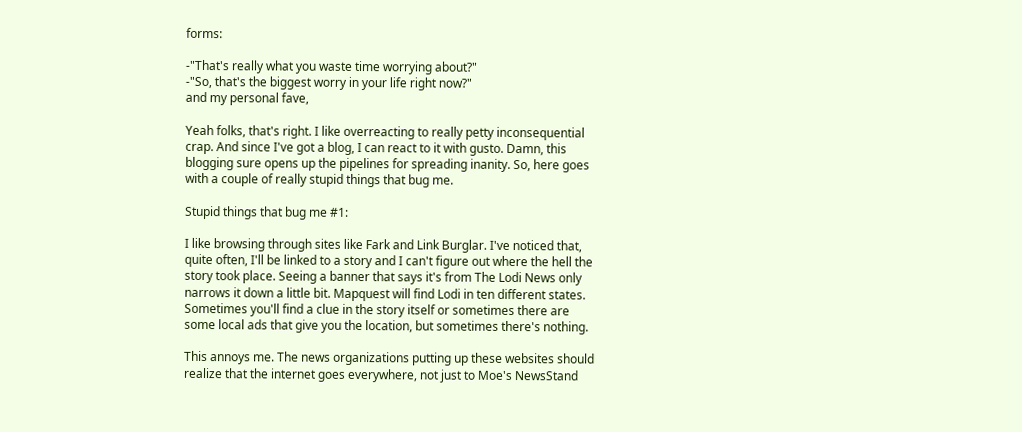forms:

-"That's really what you waste time worrying about?"
-"So, that's the biggest worry in your life right now?"
and my personal fave,

Yeah folks, that's right. I like overreacting to really petty inconsequential crap. And since I've got a blog, I can react to it with gusto. Damn, this blogging sure opens up the pipelines for spreading inanity. So, here goes with a couple of really stupid things that bug me.

Stupid things that bug me #1:

I like browsing through sites like Fark and Link Burglar. I've noticed that, quite often, I'll be linked to a story and I can't figure out where the hell the story took place. Seeing a banner that says it's from The Lodi News only narrows it down a little bit. Mapquest will find Lodi in ten different states. Sometimes you'll find a clue in the story itself or sometimes there are some local ads that give you the location, but sometimes there's nothing.

This annoys me. The news organizations putting up these websites should realize that the internet goes everywhere, not just to Moe's NewsStand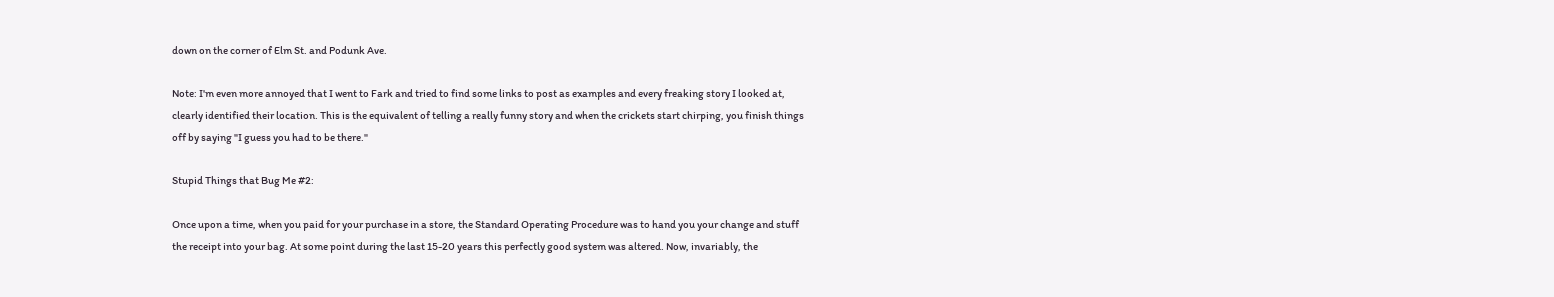down on the corner of Elm St. and Podunk Ave.

Note: I'm even more annoyed that I went to Fark and tried to find some links to post as examples and every freaking story I looked at, clearly identified their location. This is the equivalent of telling a really funny story and when the crickets start chirping, you finish things off by saying "I guess you had to be there."

Stupid Things that Bug Me #2:

Once upon a time, when you paid for your purchase in a store, the Standard Operating Procedure was to hand you your change and stuff the receipt into your bag. At some point during the last 15-20 years this perfectly good system was altered. Now, invariably, the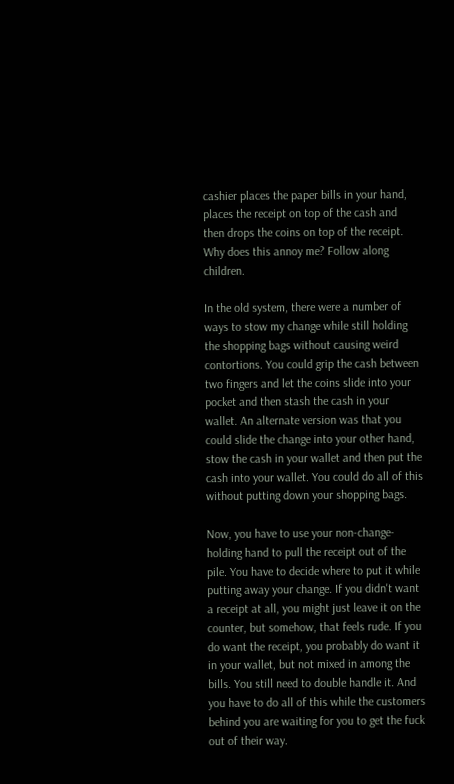cashier places the paper bills in your hand, places the receipt on top of the cash and then drops the coins on top of the receipt. Why does this annoy me? Follow along children.

In the old system, there were a number of ways to stow my change while still holding the shopping bags without causing weird contortions. You could grip the cash between two fingers and let the coins slide into your pocket and then stash the cash in your wallet. An alternate version was that you could slide the change into your other hand, stow the cash in your wallet and then put the cash into your wallet. You could do all of this without putting down your shopping bags.

Now, you have to use your non-change-holding hand to pull the receipt out of the pile. You have to decide where to put it while putting away your change. If you didn't want a receipt at all, you might just leave it on the counter, but somehow, that feels rude. If you do want the receipt, you probably do want it in your wallet, but not mixed in among the bills. You still need to double handle it. And you have to do all of this while the customers behind you are waiting for you to get the fuck out of their way.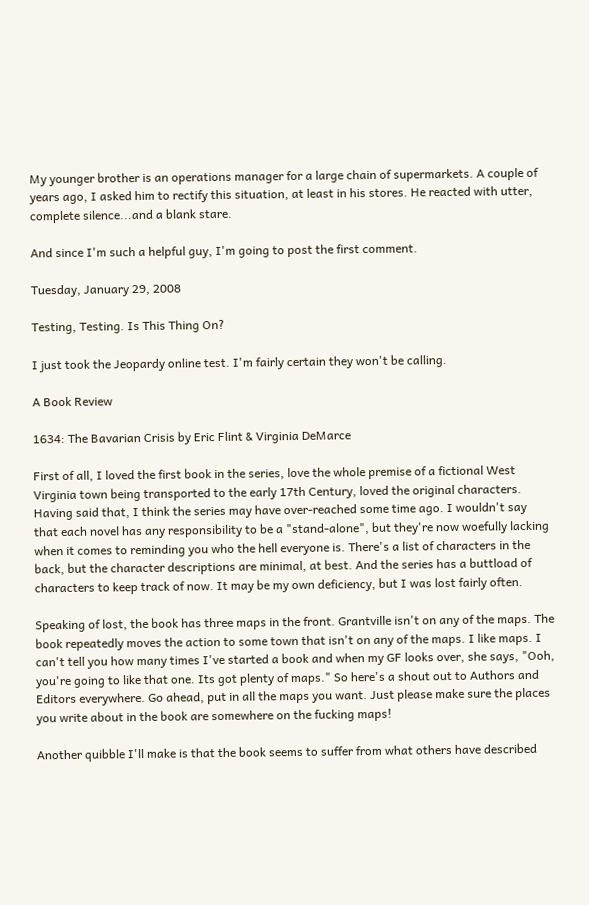My younger brother is an operations manager for a large chain of supermarkets. A couple of years ago, I asked him to rectify this situation, at least in his stores. He reacted with utter, complete silence...and a blank stare.

And since I'm such a helpful guy, I'm going to post the first comment.

Tuesday, January 29, 2008

Testing, Testing. Is This Thing On?

I just took the Jeopardy online test. I'm fairly certain they won't be calling.

A Book Review

1634: The Bavarian Crisis by Eric Flint & Virginia DeMarce

First of all, I loved the first book in the series, love the whole premise of a fictional West Virginia town being transported to the early 17th Century, loved the original characters. Having said that, I think the series may have over-reached some time ago. I wouldn't say that each novel has any responsibility to be a "stand-alone", but they're now woefully lacking when it comes to reminding you who the hell everyone is. There's a list of characters in the back, but the character descriptions are minimal, at best. And the series has a buttload of characters to keep track of now. It may be my own deficiency, but I was lost fairly often.

Speaking of lost, the book has three maps in the front. Grantville isn't on any of the maps. The book repeatedly moves the action to some town that isn't on any of the maps. I like maps. I can't tell you how many times I've started a book and when my GF looks over, she says, "Ooh, you're going to like that one. Its got plenty of maps." So here's a shout out to Authors and Editors everywhere. Go ahead, put in all the maps you want. Just please make sure the places you write about in the book are somewhere on the fucking maps!

Another quibble I'll make is that the book seems to suffer from what others have described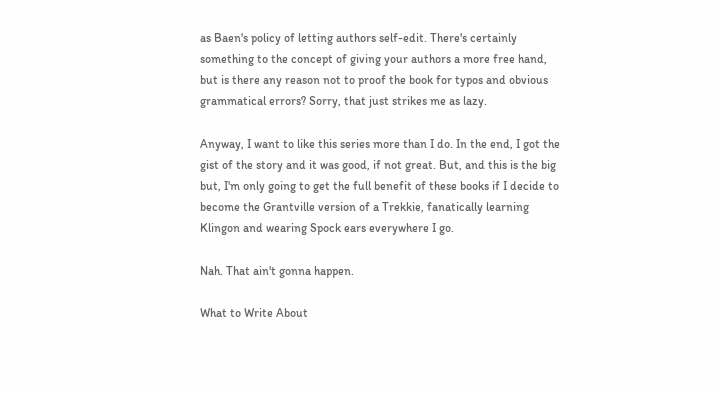as Baen's policy of letting authors self-edit. There's certainly something to the concept of giving your authors a more free hand, but is there any reason not to proof the book for typos and obvious grammatical errors? Sorry, that just strikes me as lazy.

Anyway, I want to like this series more than I do. In the end, I got the gist of the story and it was good, if not great. But, and this is the big but, I'm only going to get the full benefit of these books if I decide to become the Grantville version of a Trekkie, fanatically learning Klingon and wearing Spock ears everywhere I go.

Nah. That ain't gonna happen.

What to Write About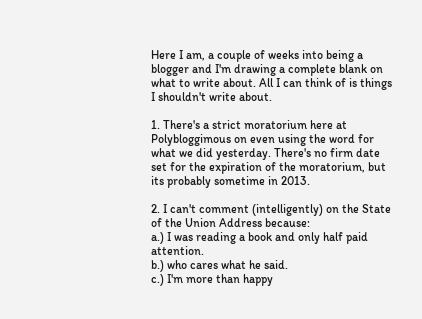Here I am, a couple of weeks into being a blogger and I'm drawing a complete blank on what to write about. All I can think of is things I shouldn't write about.

1. There's a strict moratorium here at Polybloggimous on even using the word for what we did yesterday. There's no firm date set for the expiration of the moratorium, but its probably sometime in 2013.

2. I can't comment (intelligently) on the State of the Union Address because:
a.) I was reading a book and only half paid attention.
b.) who cares what he said.
c.) I'm more than happy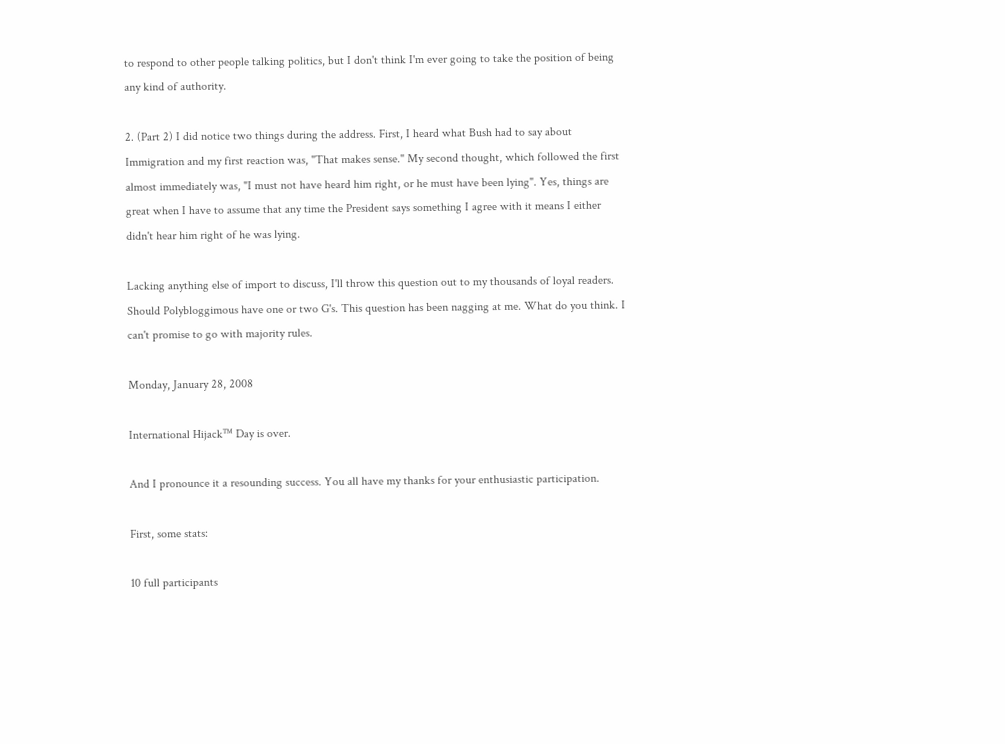to respond to other people talking politics, but I don't think I'm ever going to take the position of being any kind of authority.

2. (Part 2) I did notice two things during the address. First, I heard what Bush had to say about Immigration and my first reaction was, "That makes sense." My second thought, which followed the first almost immediately was, "I must not have heard him right, or he must have been lying". Yes, things are great when I have to assume that any time the President says something I agree with it means I either didn't hear him right of he was lying.

Lacking anything else of import to discuss, I'll throw this question out to my thousands of loyal readers. Should Polybloggimous have one or two G's. This question has been nagging at me. What do you think. I can't promise to go with majority rules.

Monday, January 28, 2008

International Hijack™ Day is over.

And I pronounce it a resounding success. You all have my thanks for your enthusiastic participation.

First, some stats:

10 full participants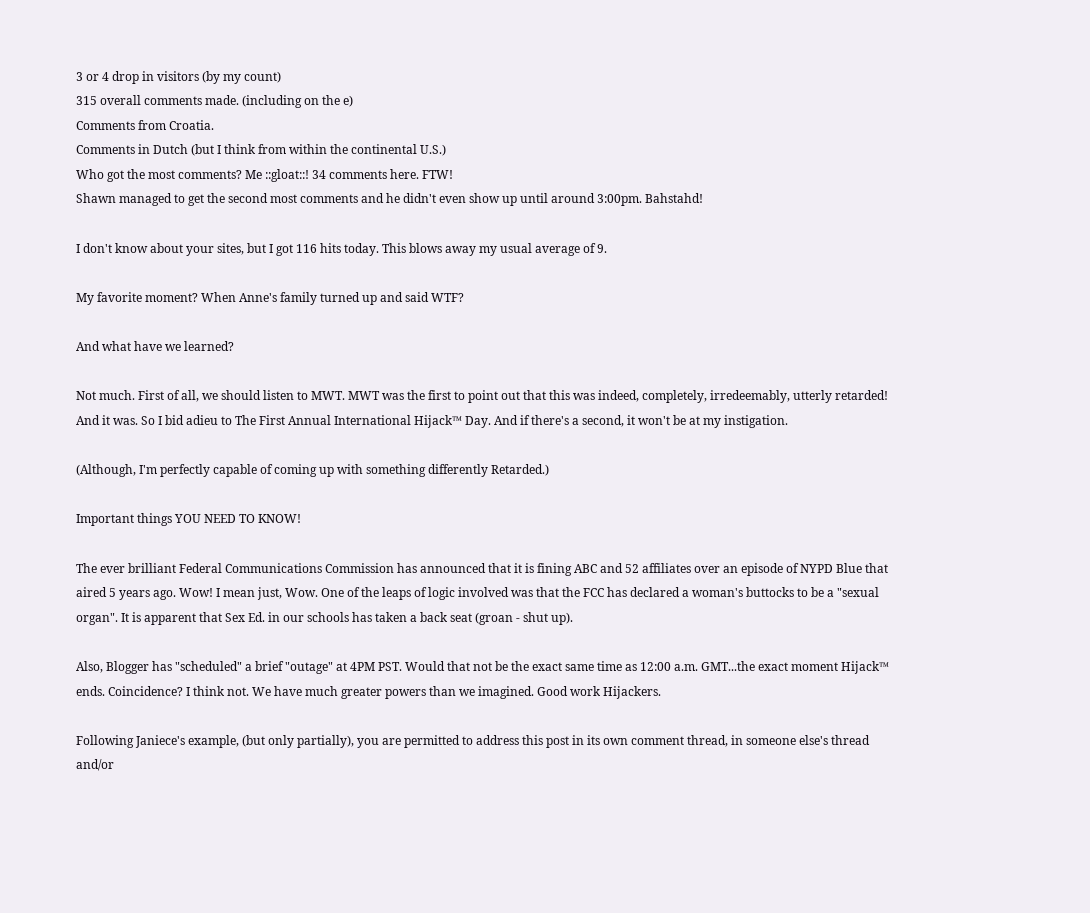3 or 4 drop in visitors (by my count)
315 overall comments made. (including on the e)
Comments from Croatia.
Comments in Dutch (but I think from within the continental U.S.)
Who got the most comments? Me ::gloat::! 34 comments here. FTW!
Shawn managed to get the second most comments and he didn't even show up until around 3:00pm. Bahstahd!

I don't know about your sites, but I got 116 hits today. This blows away my usual average of 9.

My favorite moment? When Anne's family turned up and said WTF?

And what have we learned?

Not much. First of all, we should listen to MWT. MWT was the first to point out that this was indeed, completely, irredeemably, utterly retarded! And it was. So I bid adieu to The First Annual International Hijack™ Day. And if there's a second, it won't be at my instigation.

(Although, I'm perfectly capable of coming up with something differently Retarded.)

Important things YOU NEED TO KNOW!

The ever brilliant Federal Communications Commission has announced that it is fining ABC and 52 affiliates over an episode of NYPD Blue that aired 5 years ago. Wow! I mean just, Wow. One of the leaps of logic involved was that the FCC has declared a woman's buttocks to be a "sexual organ". It is apparent that Sex Ed. in our schools has taken a back seat (groan - shut up).

Also, Blogger has "scheduled" a brief "outage" at 4PM PST. Would that not be the exact same time as 12:00 a.m. GMT...the exact moment Hijack™ ends. Coincidence? I think not. We have much greater powers than we imagined. Good work Hijackers.

Following Janiece's example, (but only partially), you are permitted to address this post in its own comment thread, in someone else's thread and/or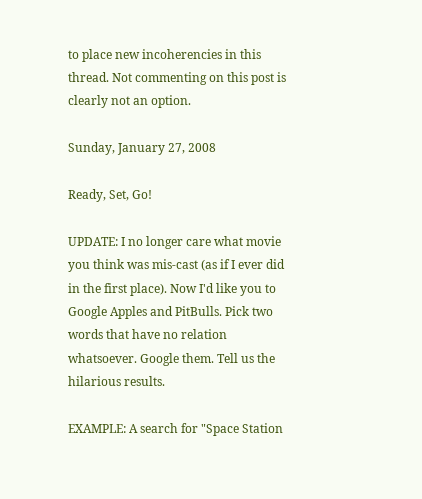to place new incoherencies in this thread. Not commenting on this post is clearly not an option.

Sunday, January 27, 2008

Ready, Set, Go!

UPDATE: I no longer care what movie you think was mis-cast (as if I ever did in the first place). Now I'd like you to Google Apples and PitBulls. Pick two words that have no relation whatsoever. Google them. Tell us the hilarious results.

EXAMPLE: A search for "Space Station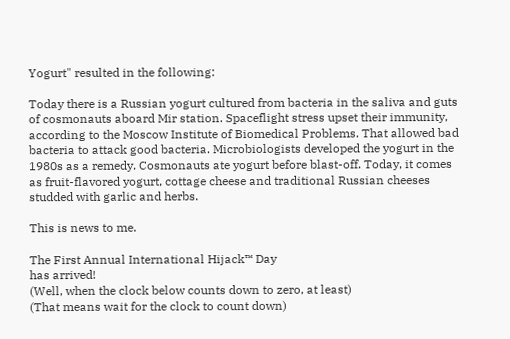Yogurt" resulted in the following:

Today there is a Russian yogurt cultured from bacteria in the saliva and guts of cosmonauts aboard Mir station. Spaceflight stress upset their immunity, according to the Moscow Institute of Biomedical Problems. That allowed bad bacteria to attack good bacteria. Microbiologists developed the yogurt in the 1980s as a remedy. Cosmonauts ate yogurt before blast-off. Today, it comes as fruit-flavored yogurt, cottage cheese and traditional Russian cheeses studded with garlic and herbs.

This is news to me.

The First Annual International Hijack™ Day
has arrived!
(Well, when the clock below counts down to zero, at least)
(That means wait for the clock to count down)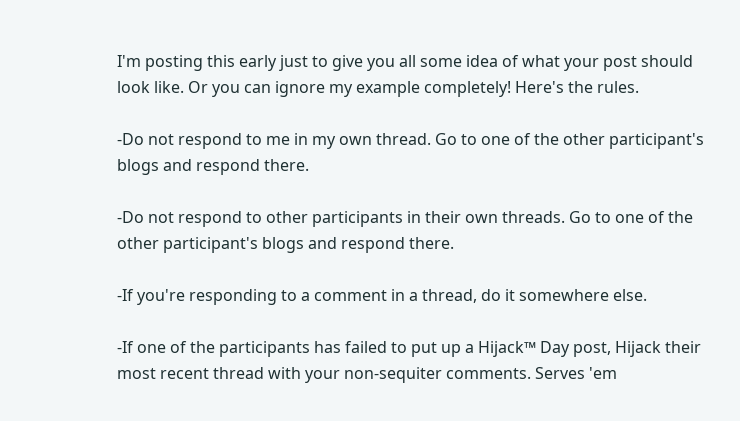I'm posting this early just to give you all some idea of what your post should look like. Or you can ignore my example completely! Here's the rules.

-Do not respond to me in my own thread. Go to one of the other participant's blogs and respond there.

-Do not respond to other participants in their own threads. Go to one of the other participant's blogs and respond there.

-If you're responding to a comment in a thread, do it somewhere else.

-If one of the participants has failed to put up a Hijack™ Day post, Hijack their most recent thread with your non-sequiter comments. Serves 'em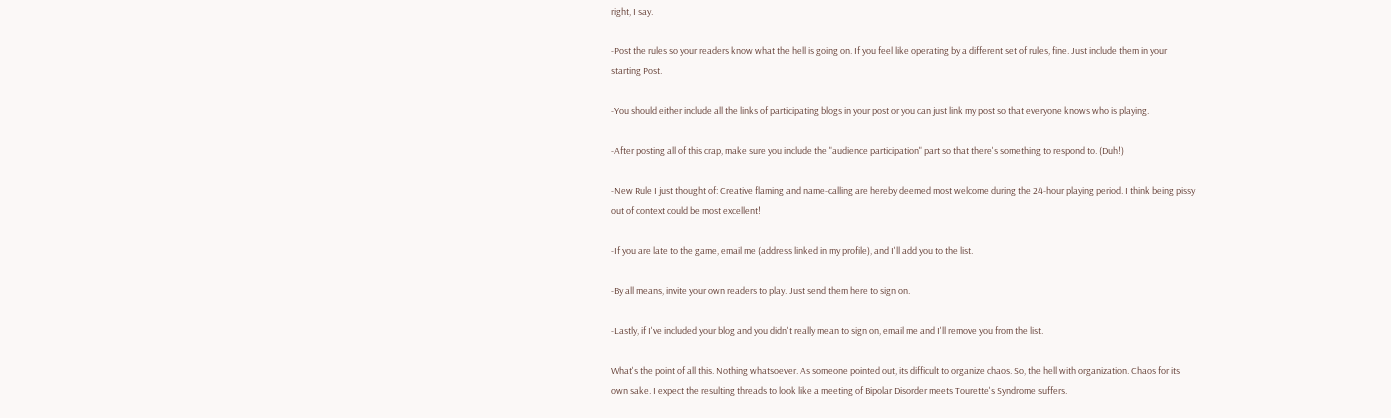right, I say.

-Post the rules so your readers know what the hell is going on. If you feel like operating by a different set of rules, fine. Just include them in your starting Post.

-You should either include all the links of participating blogs in your post or you can just link my post so that everyone knows who is playing.

-After posting all of this crap, make sure you include the "audience participation" part so that there's something to respond to. (Duh!)

-New Rule I just thought of: Creative flaming and name-calling are hereby deemed most welcome during the 24-hour playing period. I think being pissy out of context could be most excellent!

-If you are late to the game, email me (address linked in my profile), and I'll add you to the list.

-By all means, invite your own readers to play. Just send them here to sign on.

-Lastly, if I've included your blog and you didn't really mean to sign on, email me and I'll remove you from the list.

What's the point of all this. Nothing whatsoever. As someone pointed out, its difficult to organize chaos. So, the hell with organization. Chaos for its own sake. I expect the resulting threads to look like a meeting of Bipolar Disorder meets Tourette's Syndrome suffers.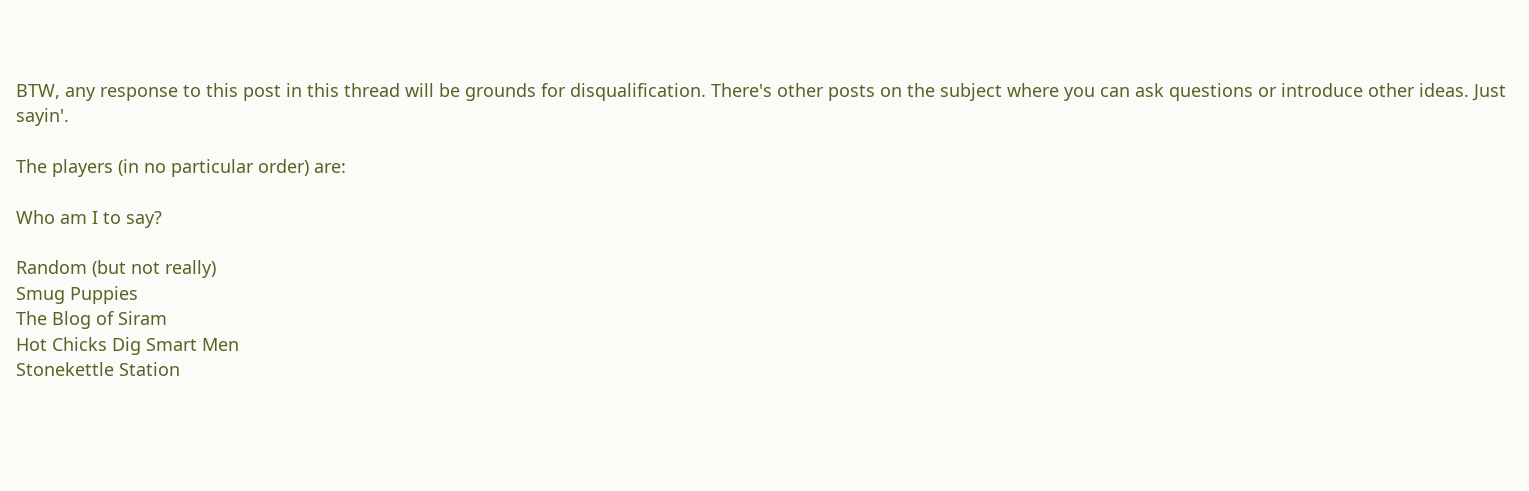BTW, any response to this post in this thread will be grounds for disqualification. There's other posts on the subject where you can ask questions or introduce other ideas. Just sayin'.

The players (in no particular order) are:

Who am I to say?

Random (but not really)
Smug Puppies
The Blog of Siram
Hot Chicks Dig Smart Men
Stonekettle Station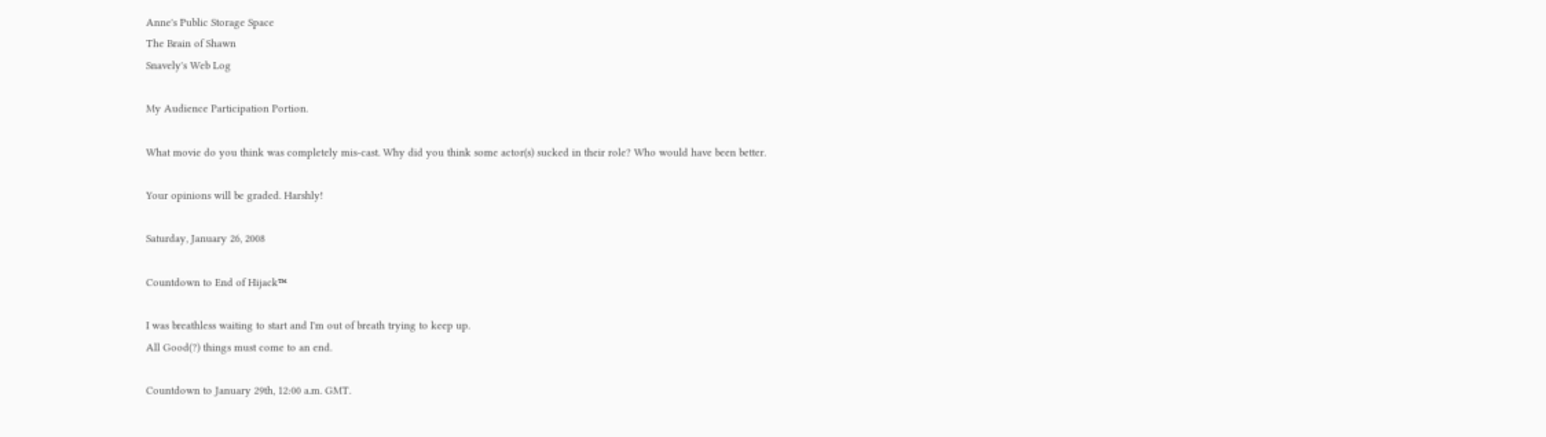Anne's Public Storage Space
The Brain of Shawn
Snavely's Web Log

My Audience Participation Portion.

What movie do you think was completely mis-cast. Why did you think some actor(s) sucked in their role? Who would have been better.

Your opinions will be graded. Harshly!

Saturday, January 26, 2008

Countdown to End of Hijack™

I was breathless waiting to start and I'm out of breath trying to keep up.
All Good(?) things must come to an end.

Countdown to January 29th, 12:00 a.m. GMT.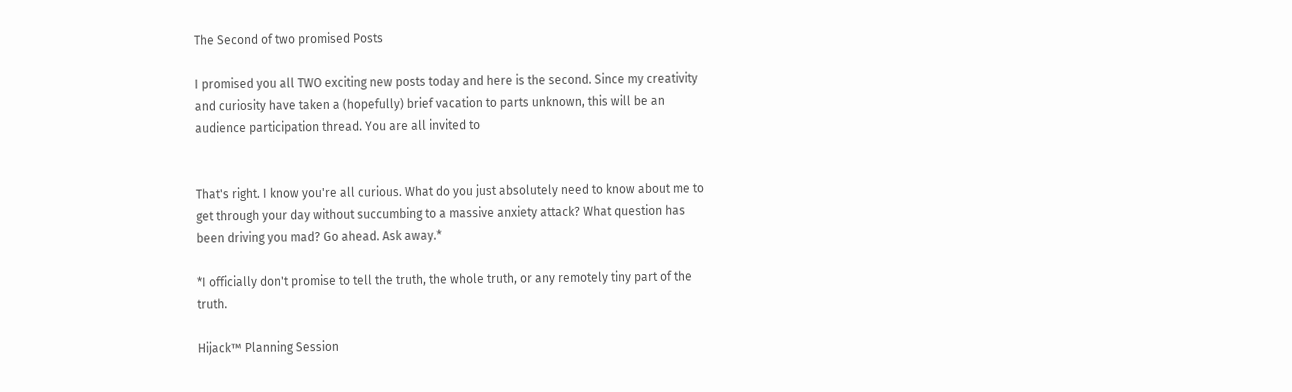The Second of two promised Posts

I promised you all TWO exciting new posts today and here is the second. Since my creativity and curiosity have taken a (hopefully) brief vacation to parts unknown, this will be an audience participation thread. You are all invited to


That's right. I know you're all curious. What do you just absolutely need to know about me to get through your day without succumbing to a massive anxiety attack? What question has been driving you mad? Go ahead. Ask away.*

*I officially don't promise to tell the truth, the whole truth, or any remotely tiny part of the truth.

Hijack™ Planning Session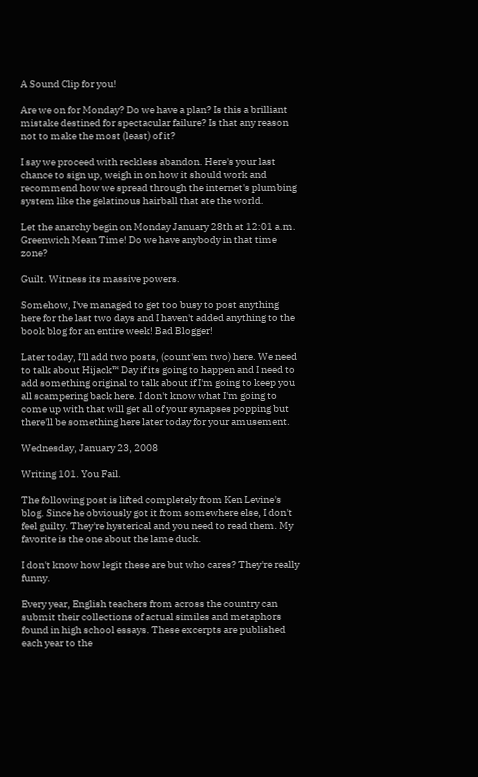A Sound Clip for you!

Are we on for Monday? Do we have a plan? Is this a brilliant mistake destined for spectacular failure? Is that any reason not to make the most (least) of it?

I say we proceed with reckless abandon. Here's your last chance to sign up, weigh in on how it should work and recommend how we spread through the internet's plumbing system like the gelatinous hairball that ate the world.

Let the anarchy begin on Monday January 28th at 12:01 a.m. Greenwich Mean Time! Do we have anybody in that time zone?

Guilt. Witness its massive powers.

Somehow, I've managed to get too busy to post anything here for the last two days and I haven't added anything to the book blog for an entire week! Bad Blogger!

Later today, I'll add two posts, (count'em two) here. We need to talk about Hijack™ Day if its going to happen and I need to add something original to talk about if I'm going to keep you all scampering back here. I don't know what I'm going to come up with that will get all of your synapses popping but there'll be something here later today for your amusement.

Wednesday, January 23, 2008

Writing 101. You Fail.

The following post is lifted completely from Ken Levine's blog. Since he obviously got it from somewhere else, I don't feel guilty. They're hysterical and you need to read them. My favorite is the one about the lame duck.

I don't know how legit these are but who cares? They're really funny.

Every year, English teachers from across the country can submit their collections of actual similes and metaphors found in high school essays. These excerpts are published each year to the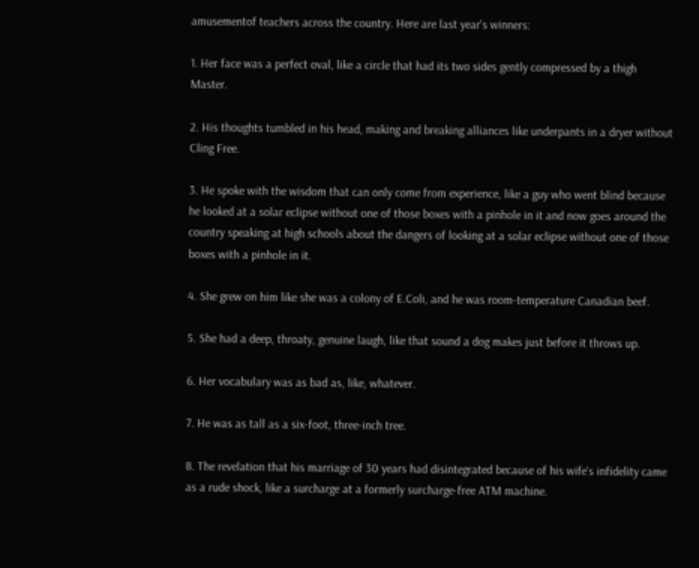amusementof teachers across the country. Here are last year's winners:

1. Her face was a perfect oval, like a circle that had its two sides gently compressed by a thigh Master.

2. His thoughts tumbled in his head, making and breaking alliances like underpants in a dryer without Cling Free.

3. He spoke with the wisdom that can only come from experience, like a guy who went blind because he looked at a solar eclipse without one of those boxes with a pinhole in it and now goes around the country speaking at high schools about the dangers of looking at a solar eclipse without one of those boxes with a pinhole in it.

4. She grew on him like she was a colony of E.Coli, and he was room-temperature Canadian beef.

5. She had a deep, throaty, genuine laugh, like that sound a dog makes just before it throws up.

6. Her vocabulary was as bad as, like, whatever.

7. He was as tall as a six-foot, three-inch tree.

8. The revelation that his marriage of 30 years had disintegrated because of his wife's infidelity came as a rude shock, like a surcharge at a formerly surcharge-free ATM machine.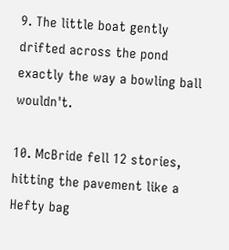9. The little boat gently drifted across the pond exactly the way a bowling ball wouldn't.

10. McBride fell 12 stories, hitting the pavement like a Hefty bag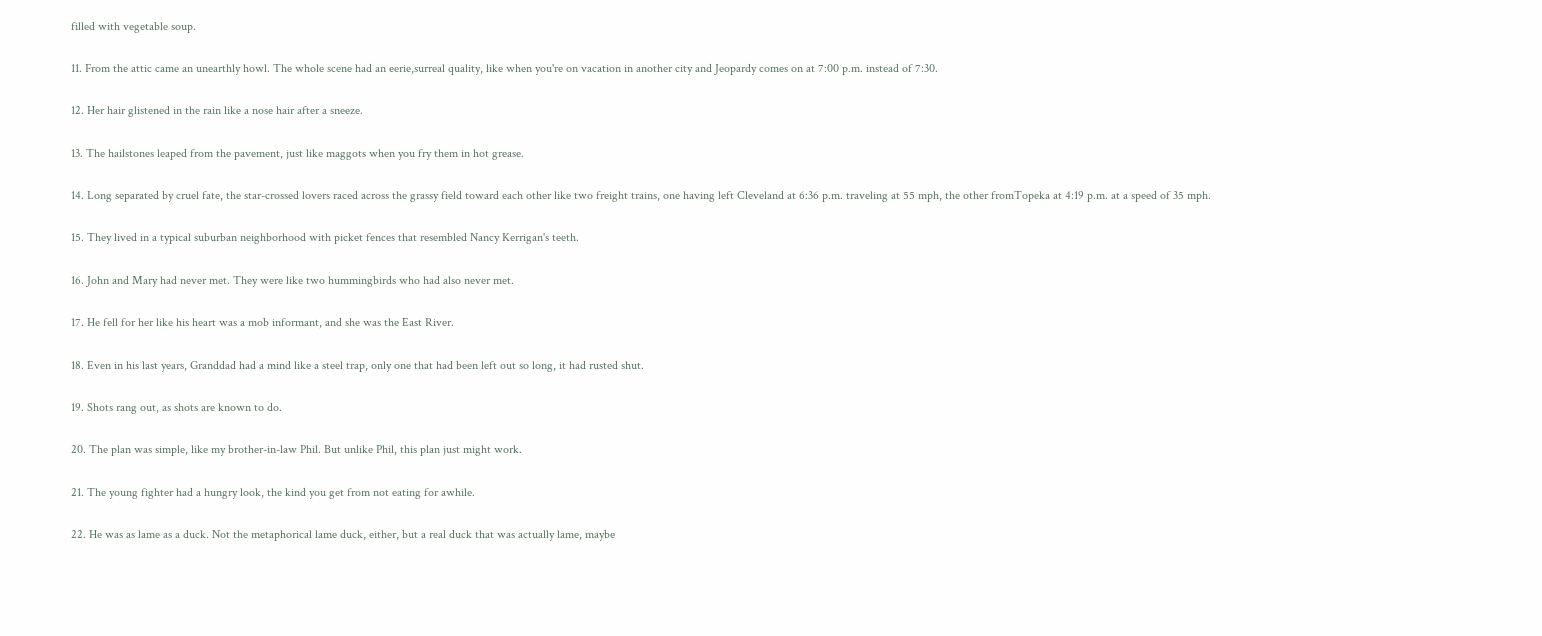filled with vegetable soup.

11. From the attic came an unearthly howl. The whole scene had an eerie,surreal quality, like when you're on vacation in another city and Jeopardy comes on at 7:00 p.m. instead of 7:30.

12. Her hair glistened in the rain like a nose hair after a sneeze.

13. The hailstones leaped from the pavement, just like maggots when you fry them in hot grease.

14. Long separated by cruel fate, the star-crossed lovers raced across the grassy field toward each other like two freight trains, one having left Cleveland at 6:36 p.m. traveling at 55 mph, the other fromTopeka at 4:19 p.m. at a speed of 35 mph.

15. They lived in a typical suburban neighborhood with picket fences that resembled Nancy Kerrigan's teeth.

16. John and Mary had never met. They were like two hummingbirds who had also never met.

17. He fell for her like his heart was a mob informant, and she was the East River.

18. Even in his last years, Granddad had a mind like a steel trap, only one that had been left out so long, it had rusted shut.

19. Shots rang out, as shots are known to do.

20. The plan was simple, like my brother-in-law Phil. But unlike Phil, this plan just might work.

21. The young fighter had a hungry look, the kind you get from not eating for awhile.

22. He was as lame as a duck. Not the metaphorical lame duck, either, but a real duck that was actually lame, maybe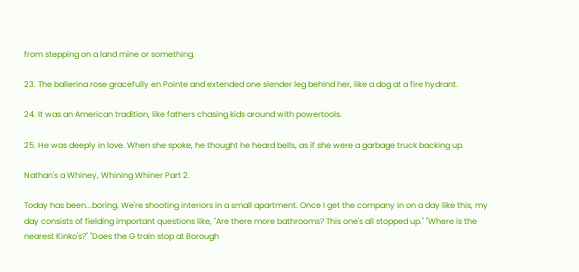from stepping on a land mine or something.

23. The ballerina rose gracefully en Pointe and extended one slender leg behind her, like a dog at a fire hydrant.

24. It was an American tradition, like fathers chasing kids around with powertools.

25. He was deeply in love. When she spoke, he thought he heard bells, as if she were a garbage truck backing up.

Nathan's a Whiney, Whining Whiner Part 2.

Today has been...boring. We're shooting interiors in a small apartment. Once I get the company in on a day like this, my day consists of fielding important questions like, "Are there more bathrooms? This one's all stopped up." "Where is the nearest Kinko's?" "Does the G train stop at Borough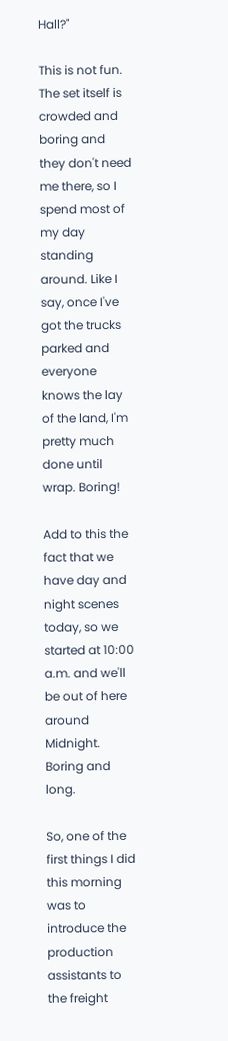Hall?"

This is not fun. The set itself is crowded and boring and they don't need me there, so I spend most of my day standing around. Like I say, once I've got the trucks parked and everyone knows the lay of the land, I'm pretty much done until wrap. Boring!

Add to this the fact that we have day and night scenes today, so we started at 10:00 a.m. and we'll be out of here around Midnight. Boring and long.

So, one of the first things I did this morning was to introduce the production assistants to the freight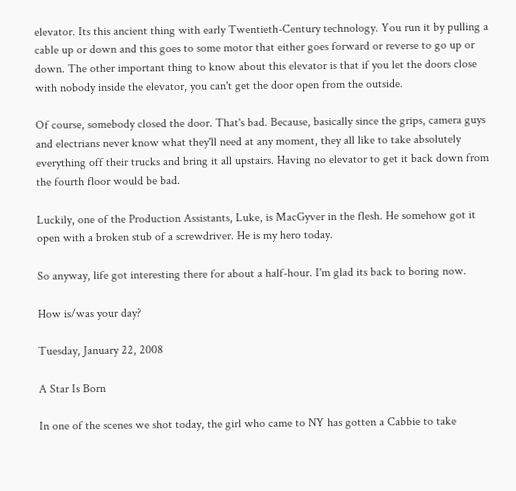elevator. Its this ancient thing with early Twentieth-Century technology. You run it by pulling a cable up or down and this goes to some motor that either goes forward or reverse to go up or down. The other important thing to know about this elevator is that if you let the doors close with nobody inside the elevator, you can't get the door open from the outside.

Of course, somebody closed the door. That's bad. Because, basically since the grips, camera guys and electrians never know what they'll need at any moment, they all like to take absolutely everything off their trucks and bring it all upstairs. Having no elevator to get it back down from the fourth floor would be bad.

Luckily, one of the Production Assistants, Luke, is MacGyver in the flesh. He somehow got it open with a broken stub of a screwdriver. He is my hero today.

So anyway, life got interesting there for about a half-hour. I'm glad its back to boring now.

How is/was your day?

Tuesday, January 22, 2008

A Star Is Born

In one of the scenes we shot today, the girl who came to NY has gotten a Cabbie to take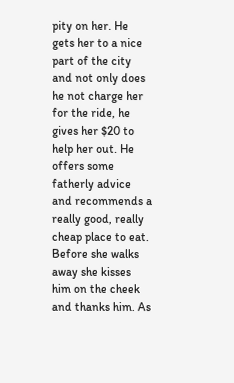pity on her. He gets her to a nice part of the city and not only does he not charge her for the ride, he gives her $20 to help her out. He offers some fatherly advice and recommends a really good, really cheap place to eat. Before she walks away she kisses him on the cheek and thanks him. As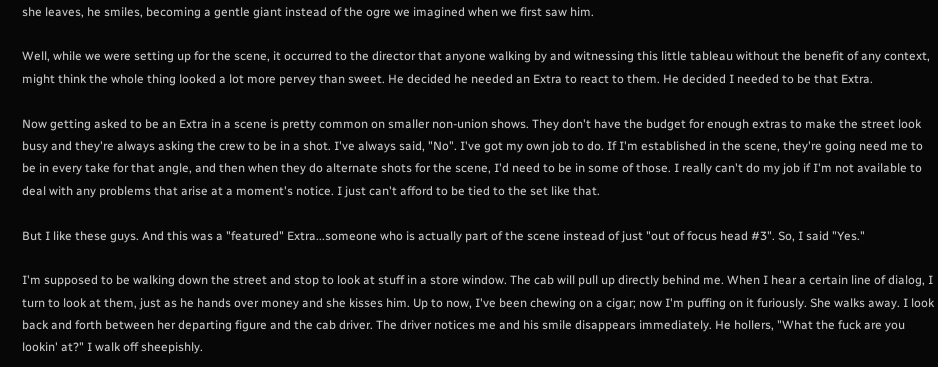she leaves, he smiles, becoming a gentle giant instead of the ogre we imagined when we first saw him.

Well, while we were setting up for the scene, it occurred to the director that anyone walking by and witnessing this little tableau without the benefit of any context, might think the whole thing looked a lot more pervey than sweet. He decided he needed an Extra to react to them. He decided I needed to be that Extra.

Now getting asked to be an Extra in a scene is pretty common on smaller non-union shows. They don't have the budget for enough extras to make the street look busy and they're always asking the crew to be in a shot. I've always said, "No". I've got my own job to do. If I'm established in the scene, they're going need me to be in every take for that angle, and then when they do alternate shots for the scene, I'd need to be in some of those. I really can't do my job if I'm not available to deal with any problems that arise at a moment's notice. I just can't afford to be tied to the set like that.

But I like these guys. And this was a "featured" Extra...someone who is actually part of the scene instead of just "out of focus head #3". So, I said "Yes."

I'm supposed to be walking down the street and stop to look at stuff in a store window. The cab will pull up directly behind me. When I hear a certain line of dialog, I turn to look at them, just as he hands over money and she kisses him. Up to now, I've been chewing on a cigar; now I'm puffing on it furiously. She walks away. I look back and forth between her departing figure and the cab driver. The driver notices me and his smile disappears immediately. He hollers, "What the fuck are you lookin' at?" I walk off sheepishly.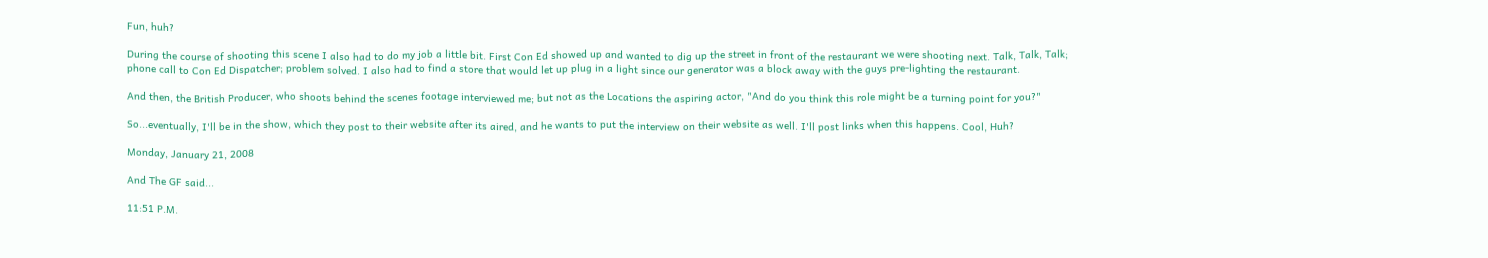Fun, huh?

During the course of shooting this scene I also had to do my job a little bit. First Con Ed showed up and wanted to dig up the street in front of the restaurant we were shooting next. Talk, Talk, Talk; phone call to Con Ed Dispatcher; problem solved. I also had to find a store that would let up plug in a light since our generator was a block away with the guys pre-lighting the restaurant.

And then, the British Producer, who shoots behind the scenes footage interviewed me; but not as the Locations the aspiring actor, "And do you think this role might be a turning point for you?"

So...eventually, I'll be in the show, which they post to their website after its aired, and he wants to put the interview on their website as well. I'll post links when this happens. Cool, Huh?

Monday, January 21, 2008

And The GF said...

11:51 P.M.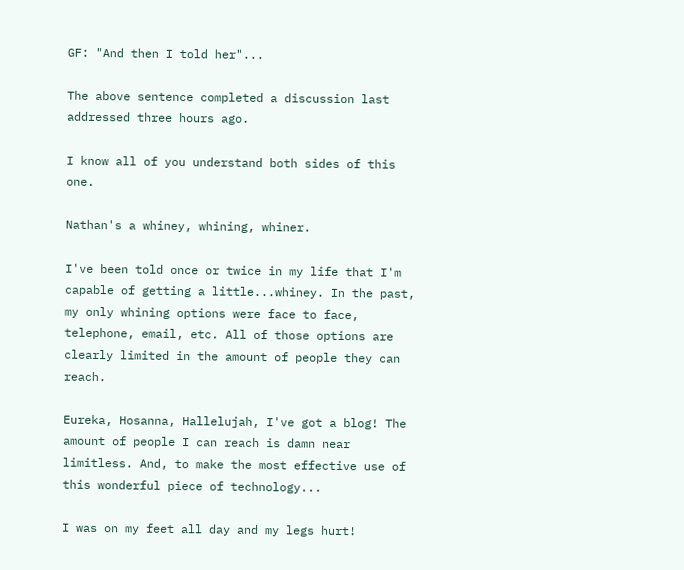GF: "And then I told her"...

The above sentence completed a discussion last addressed three hours ago.

I know all of you understand both sides of this one.

Nathan's a whiney, whining, whiner.

I've been told once or twice in my life that I'm capable of getting a little...whiney. In the past, my only whining options were face to face, telephone, email, etc. All of those options are clearly limited in the amount of people they can reach.

Eureka, Hosanna, Hallelujah, I've got a blog! The amount of people I can reach is damn near limitless. And, to make the most effective use of this wonderful piece of technology...

I was on my feet all day and my legs hurt!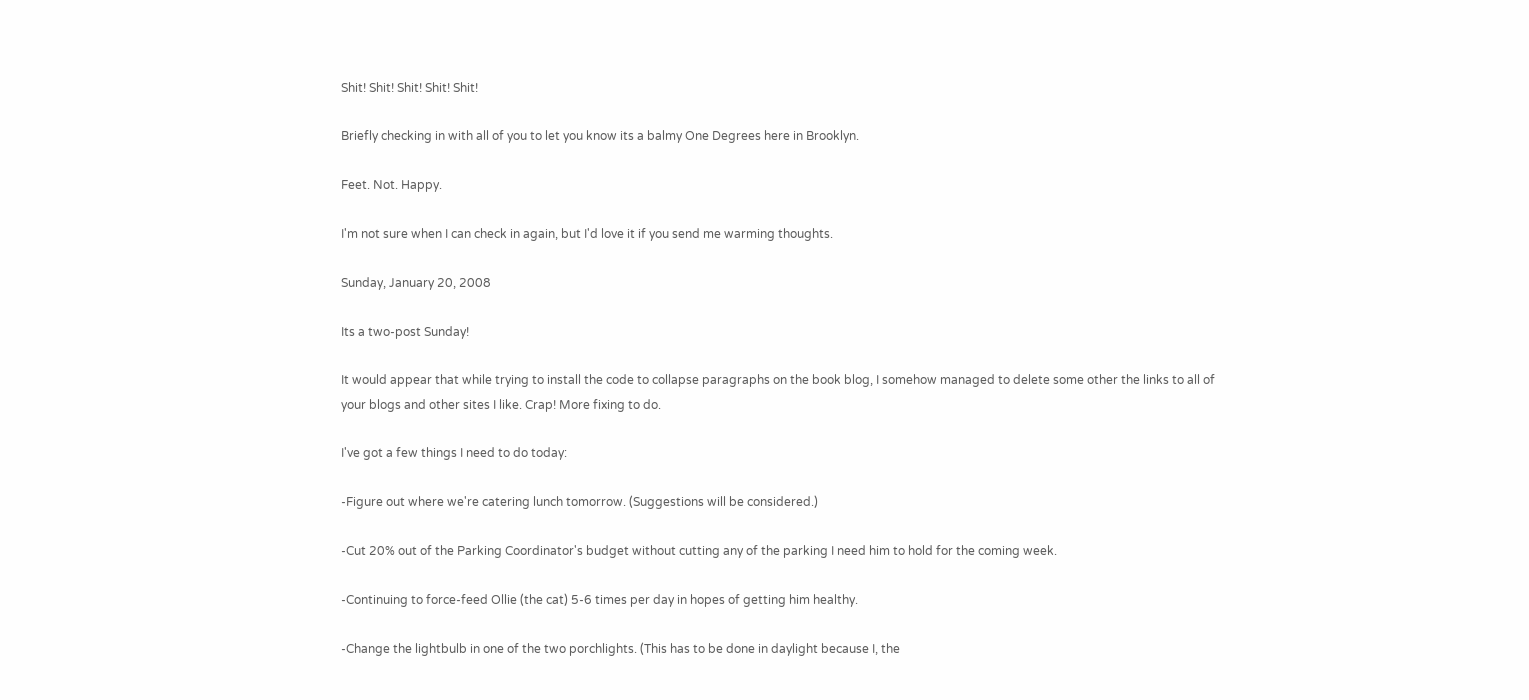Shit! Shit! Shit! Shit! Shit!

Briefly checking in with all of you to let you know its a balmy One Degrees here in Brooklyn.

Feet. Not. Happy.

I'm not sure when I can check in again, but I'd love it if you send me warming thoughts.

Sunday, January 20, 2008

Its a two-post Sunday!

It would appear that while trying to install the code to collapse paragraphs on the book blog, I somehow managed to delete some other the links to all of your blogs and other sites I like. Crap! More fixing to do.

I've got a few things I need to do today:

-Figure out where we're catering lunch tomorrow. (Suggestions will be considered.)

-Cut 20% out of the Parking Coordinator's budget without cutting any of the parking I need him to hold for the coming week.

-Continuing to force-feed Ollie (the cat) 5-6 times per day in hopes of getting him healthy.

-Change the lightbulb in one of the two porchlights. (This has to be done in daylight because I, the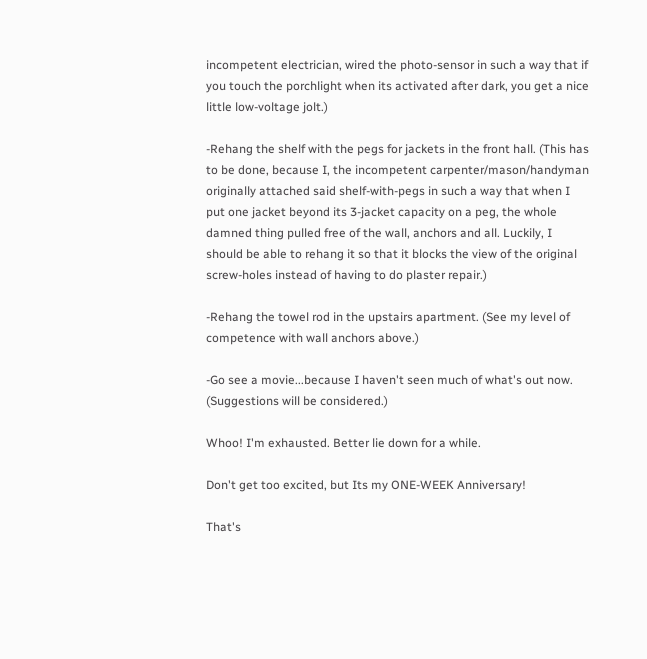incompetent electrician, wired the photo-sensor in such a way that if you touch the porchlight when its activated after dark, you get a nice little low-voltage jolt.)

-Rehang the shelf with the pegs for jackets in the front hall. (This has to be done, because I, the incompetent carpenter/mason/handyman originally attached said shelf-with-pegs in such a way that when I put one jacket beyond its 3-jacket capacity on a peg, the whole damned thing pulled free of the wall, anchors and all. Luckily, I should be able to rehang it so that it blocks the view of the original screw-holes instead of having to do plaster repair.)

-Rehang the towel rod in the upstairs apartment. (See my level of competence with wall anchors above.)

-Go see a movie...because I haven't seen much of what's out now. (Suggestions will be considered.)

Whoo! I'm exhausted. Better lie down for a while.

Don't get too excited, but Its my ONE-WEEK Anniversary!

That's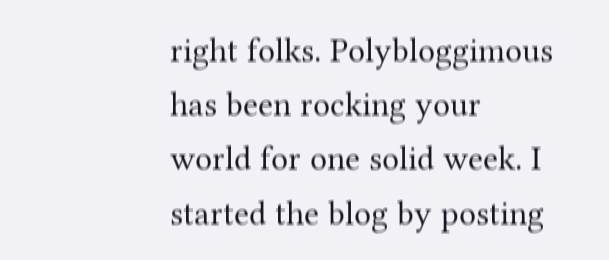right folks. Polybloggimous has been rocking your world for one solid week. I started the blog by posting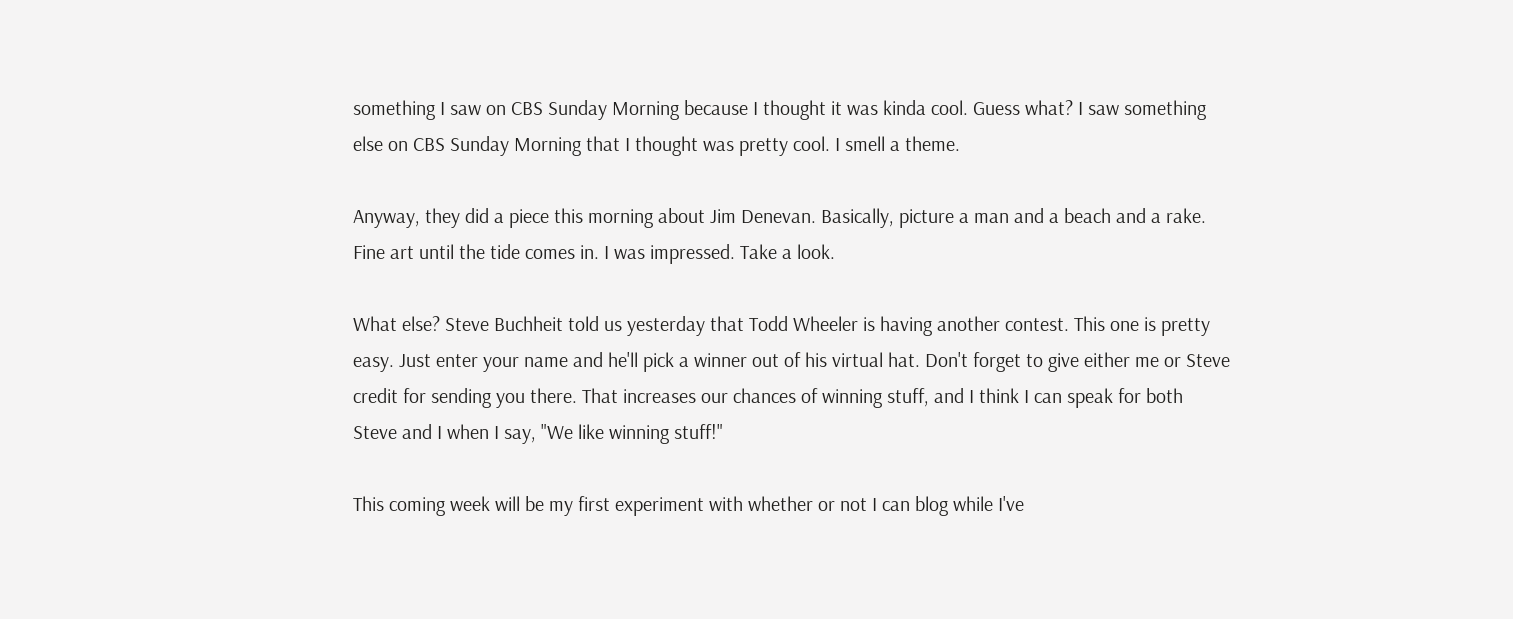something I saw on CBS Sunday Morning because I thought it was kinda cool. Guess what? I saw something else on CBS Sunday Morning that I thought was pretty cool. I smell a theme.

Anyway, they did a piece this morning about Jim Denevan. Basically, picture a man and a beach and a rake. Fine art until the tide comes in. I was impressed. Take a look.

What else? Steve Buchheit told us yesterday that Todd Wheeler is having another contest. This one is pretty easy. Just enter your name and he'll pick a winner out of his virtual hat. Don't forget to give either me or Steve credit for sending you there. That increases our chances of winning stuff, and I think I can speak for both Steve and I when I say, "We like winning stuff!"

This coming week will be my first experiment with whether or not I can blog while I've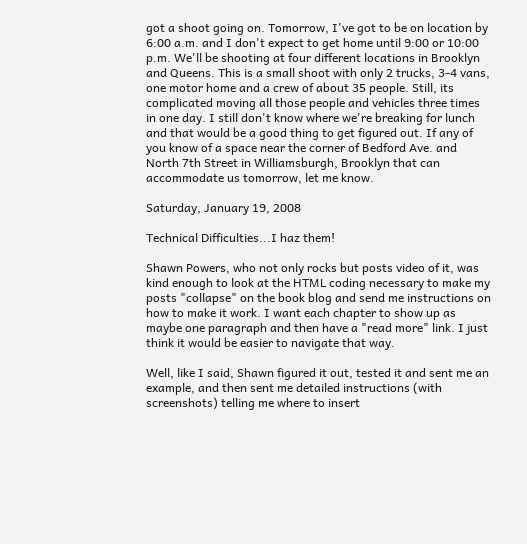got a shoot going on. Tomorrow, I've got to be on location by 6:00 a.m. and I don't expect to get home until 9:00 or 10:00 p.m. We'll be shooting at four different locations in Brooklyn and Queens. This is a small shoot with only 2 trucks, 3-4 vans, one motor home and a crew of about 35 people. Still, its complicated moving all those people and vehicles three times in one day. I still don't know where we're breaking for lunch and that would be a good thing to get figured out. If any of you know of a space near the corner of Bedford Ave. and North 7th Street in Williamsburgh, Brooklyn that can accommodate us tomorrow, let me know.

Saturday, January 19, 2008

Technical Difficulties...I haz them!

Shawn Powers, who not only rocks but posts video of it, was kind enough to look at the HTML coding necessary to make my posts "collapse" on the book blog and send me instructions on how to make it work. I want each chapter to show up as maybe one paragraph and then have a "read more" link. I just think it would be easier to navigate that way.

Well, like I said, Shawn figured it out, tested it and sent me an example, and then sent me detailed instructions (with screenshots) telling me where to insert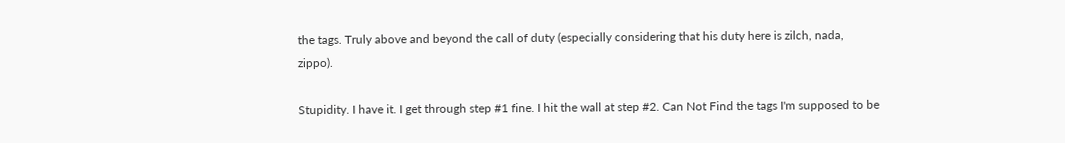the tags. Truly above and beyond the call of duty (especially considering that his duty here is zilch, nada, zippo).

Stupidity. I have it. I get through step #1 fine. I hit the wall at step #2. Can Not Find the tags I'm supposed to be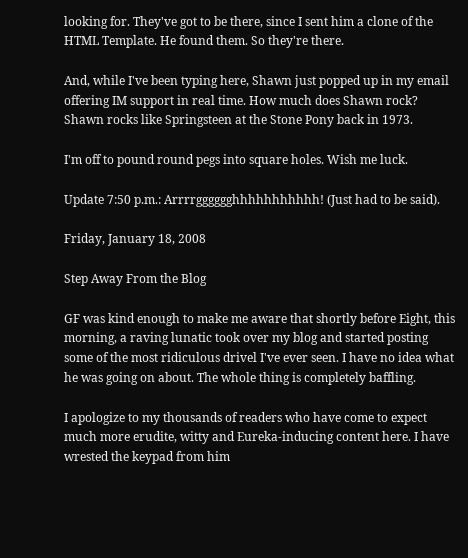looking for. They've got to be there, since I sent him a clone of the HTML Template. He found them. So they're there.

And, while I've been typing here, Shawn just popped up in my email offering IM support in real time. How much does Shawn rock? Shawn rocks like Springsteen at the Stone Pony back in 1973.

I'm off to pound round pegs into square holes. Wish me luck.

Update 7:50 p.m.: Arrrrgggggghhhhhhhhhhh! (Just had to be said).

Friday, January 18, 2008

Step Away From the Blog

GF was kind enough to make me aware that shortly before Eight, this morning, a raving lunatic took over my blog and started posting some of the most ridiculous drivel I've ever seen. I have no idea what he was going on about. The whole thing is completely baffling.

I apologize to my thousands of readers who have come to expect much more erudite, witty and Eureka-inducing content here. I have wrested the keypad from him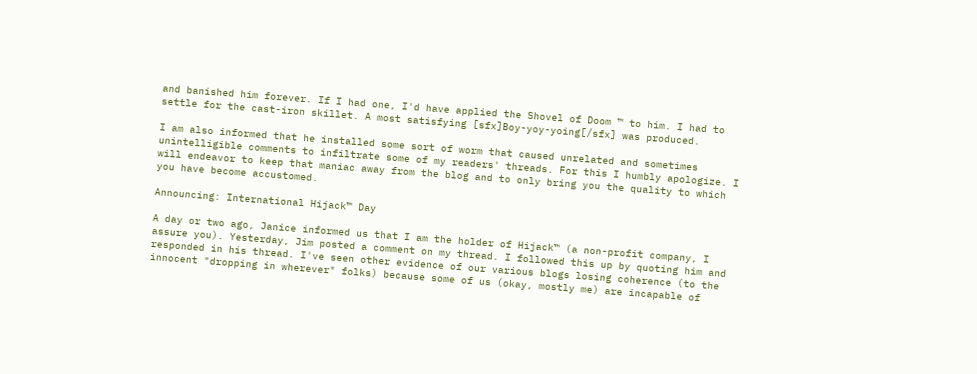and banished him forever. If I had one, I'd have applied the Shovel of Doom ™ to him. I had to settle for the cast-iron skillet. A most satisfying [sfx]Boy-yoy-yoing[/sfx] was produced.

I am also informed that he installed some sort of worm that caused unrelated and sometimes unintelligible comments to infiltrate some of my readers' threads. For this I humbly apologize. I will endeavor to keep that maniac away from the blog and to only bring you the quality to which you have become accustomed.

Announcing: International Hijack™ Day

A day or two ago, Janice informed us that I am the holder of Hijack™ (a non-profit company, I assure you). Yesterday, Jim posted a comment on my thread. I followed this up by quoting him and responded in his thread. I've seen other evidence of our various blogs losing coherence (to the innocent "dropping in wherever" folks) because some of us (okay, mostly me) are incapable of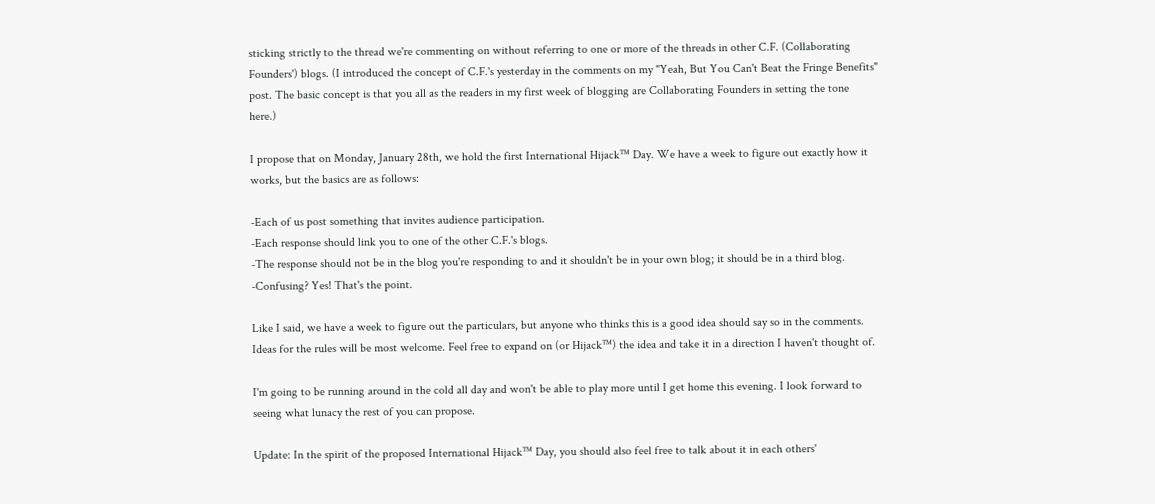sticking strictly to the thread we're commenting on without referring to one or more of the threads in other C.F. (Collaborating Founders') blogs. (I introduced the concept of C.F.'s yesterday in the comments on my "Yeah, But You Can't Beat the Fringe Benefits" post. The basic concept is that you all as the readers in my first week of blogging are Collaborating Founders in setting the tone here.)

I propose that on Monday, January 28th, we hold the first International Hijack™ Day. We have a week to figure out exactly how it works, but the basics are as follows:

-Each of us post something that invites audience participation.
-Each response should link you to one of the other C.F.'s blogs.
-The response should not be in the blog you're responding to and it shouldn't be in your own blog; it should be in a third blog.
-Confusing? Yes! That's the point.

Like I said, we have a week to figure out the particulars, but anyone who thinks this is a good idea should say so in the comments. Ideas for the rules will be most welcome. Feel free to expand on (or Hijack™) the idea and take it in a direction I haven't thought of.

I'm going to be running around in the cold all day and won't be able to play more until I get home this evening. I look forward to seeing what lunacy the rest of you can propose.

Update: In the spirit of the proposed International Hijack™ Day, you should also feel free to talk about it in each others'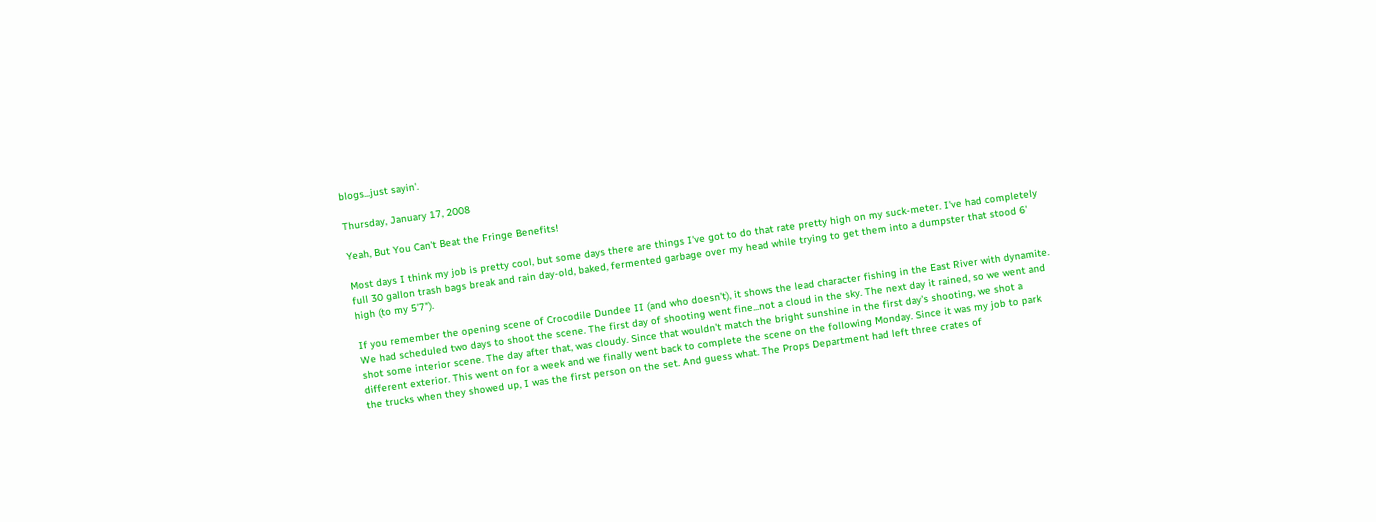blogs...just sayin'.

Thursday, January 17, 2008

Yeah, But You Can't Beat the Fringe Benefits!

Most days I think my job is pretty cool, but some days there are things I've got to do that rate pretty high on my suck-meter. I've had completely full 30 gallon trash bags break and rain day-old, baked, fermented garbage over my head while trying to get them into a dumpster that stood 6' high (to my 5'7").

If you remember the opening scene of Crocodile Dundee II (and who doesn't), it shows the lead character fishing in the East River with dynamite. We had scheduled two days to shoot the scene. The first day of shooting went fine...not a cloud in the sky. The next day it rained, so we went and shot some interior scene. The day after that, was cloudy. Since that wouldn't match the bright sunshine in the first day's shooting, we shot a different exterior. This went on for a week and we finally went back to complete the scene on the following Monday. Since it was my job to park the trucks when they showed up, I was the first person on the set. And guess what. The Props Department had left three crates of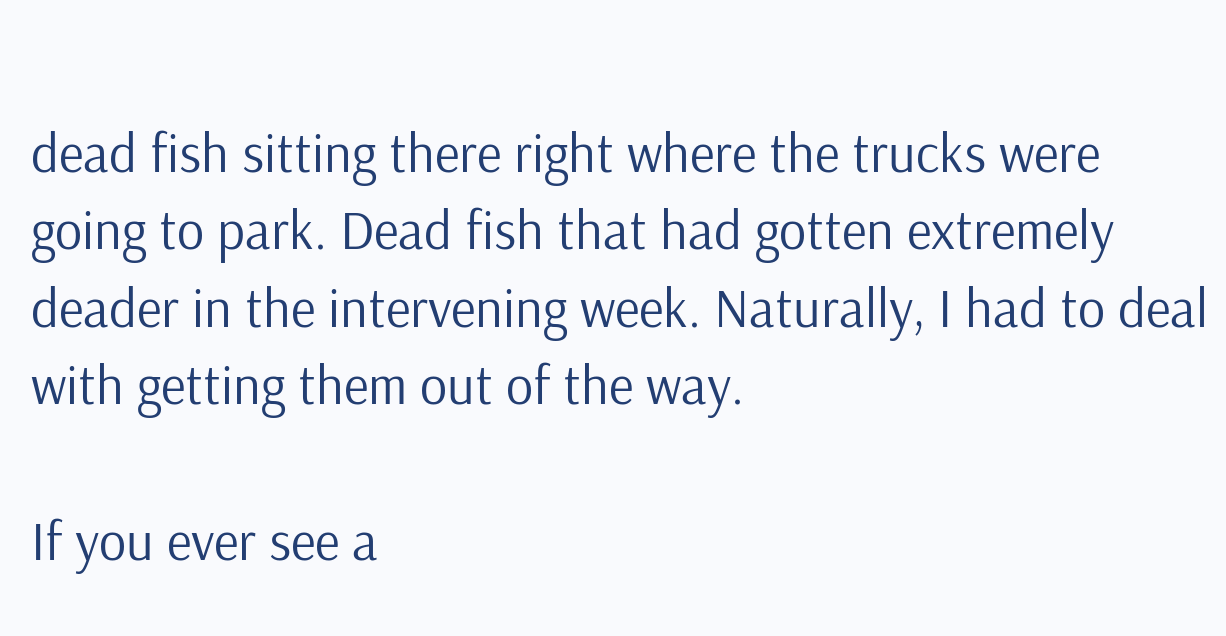dead fish sitting there right where the trucks were going to park. Dead fish that had gotten extremely deader in the intervening week. Naturally, I had to deal with getting them out of the way.

If you ever see a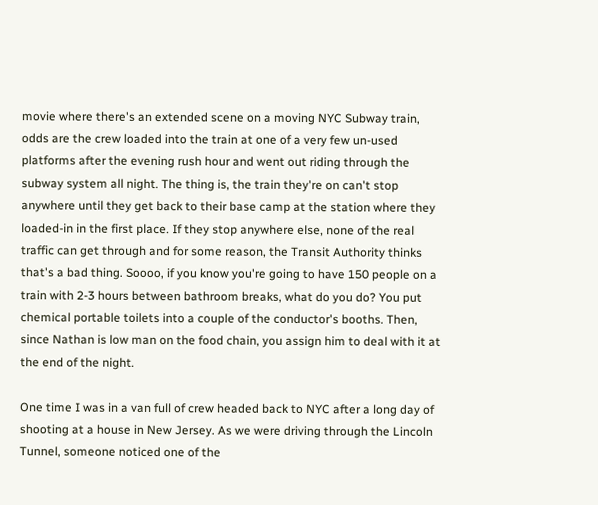movie where there's an extended scene on a moving NYC Subway train, odds are the crew loaded into the train at one of a very few un-used platforms after the evening rush hour and went out riding through the subway system all night. The thing is, the train they're on can't stop anywhere until they get back to their base camp at the station where they loaded-in in the first place. If they stop anywhere else, none of the real traffic can get through and for some reason, the Transit Authority thinks that's a bad thing. Soooo, if you know you're going to have 150 people on a train with 2-3 hours between bathroom breaks, what do you do? You put chemical portable toilets into a couple of the conductor's booths. Then, since Nathan is low man on the food chain, you assign him to deal with it at the end of the night.

One time I was in a van full of crew headed back to NYC after a long day of shooting at a house in New Jersey. As we were driving through the Lincoln Tunnel, someone noticed one of the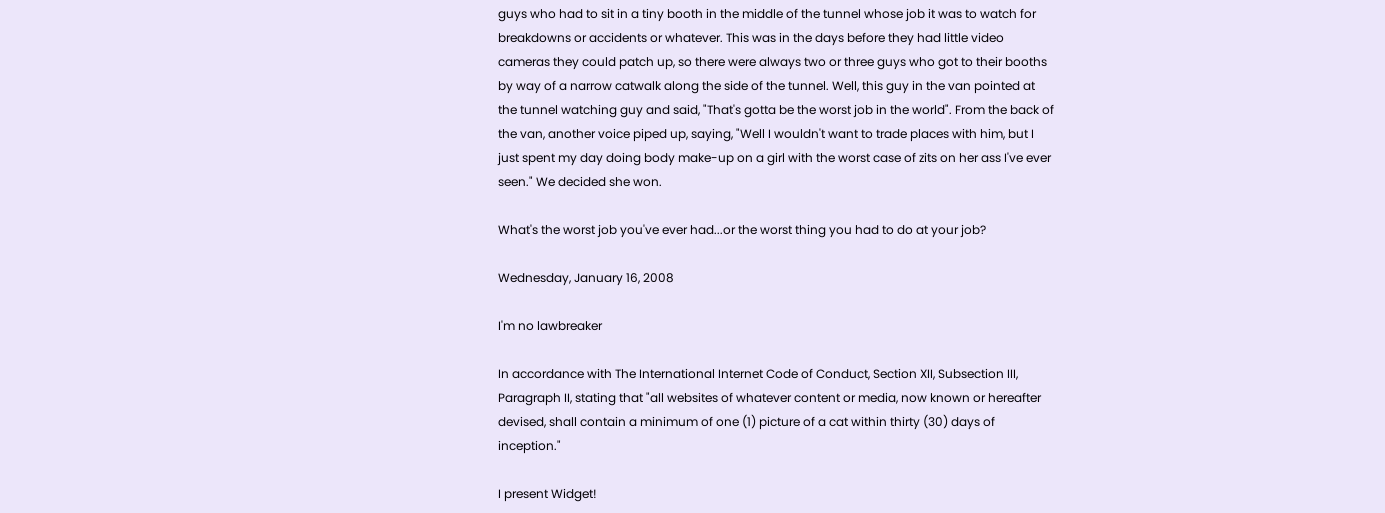guys who had to sit in a tiny booth in the middle of the tunnel whose job it was to watch for breakdowns or accidents or whatever. This was in the days before they had little video cameras they could patch up, so there were always two or three guys who got to their booths by way of a narrow catwalk along the side of the tunnel. Well, this guy in the van pointed at the tunnel watching guy and said, "That's gotta be the worst job in the world". From the back of the van, another voice piped up, saying, "Well I wouldn't want to trade places with him, but I just spent my day doing body make-up on a girl with the worst case of zits on her ass I've ever seen." We decided she won.

What's the worst job you've ever had...or the worst thing you had to do at your job?

Wednesday, January 16, 2008

I'm no lawbreaker

In accordance with The International Internet Code of Conduct, Section XII, Subsection III, Paragraph II, stating that "all websites of whatever content or media, now known or hereafter devised, shall contain a minimum of one (1) picture of a cat within thirty (30) days of inception."

I present Widget!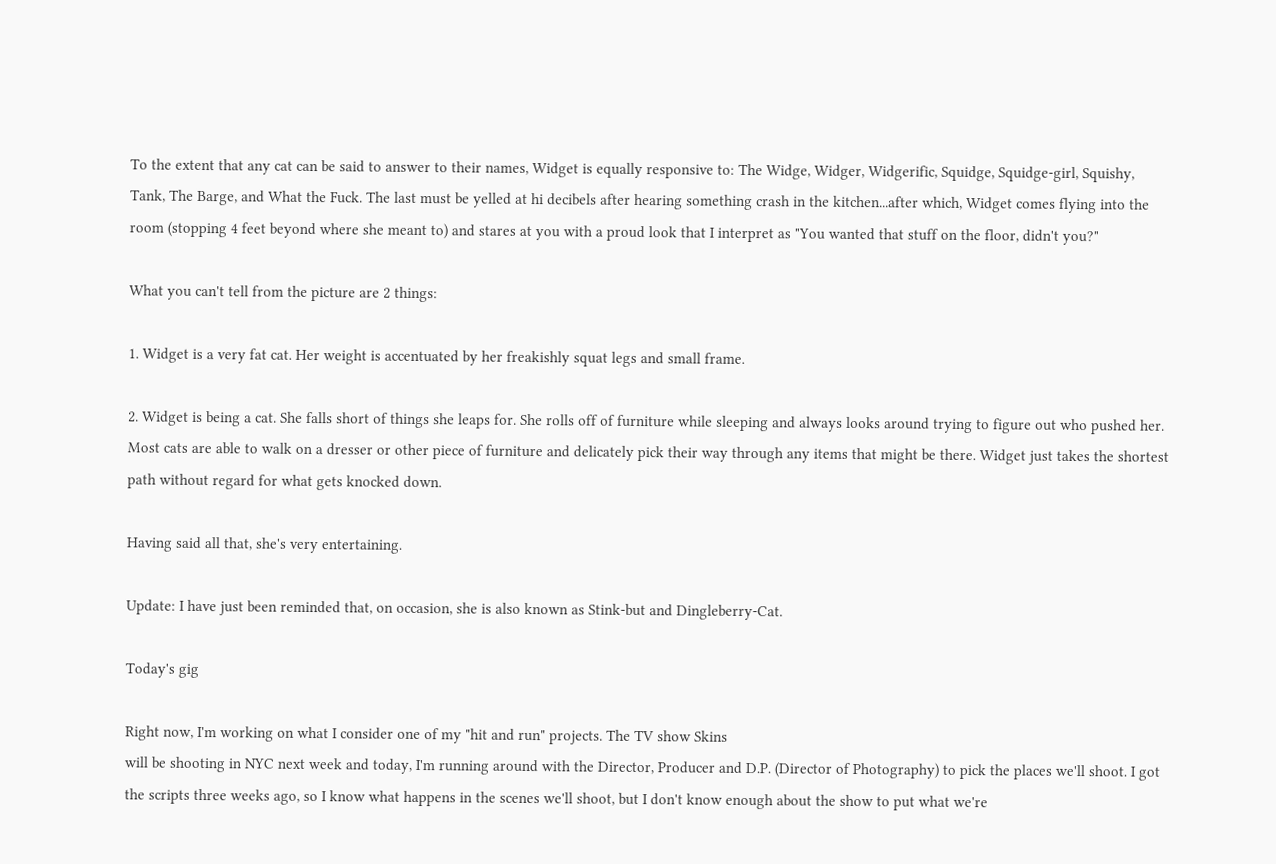To the extent that any cat can be said to answer to their names, Widget is equally responsive to: The Widge, Widger, Widgerific, Squidge, Squidge-girl, Squishy, Tank, The Barge, and What the Fuck. The last must be yelled at hi decibels after hearing something crash in the kitchen...after which, Widget comes flying into the room (stopping 4 feet beyond where she meant to) and stares at you with a proud look that I interpret as "You wanted that stuff on the floor, didn't you?"

What you can't tell from the picture are 2 things:

1. Widget is a very fat cat. Her weight is accentuated by her freakishly squat legs and small frame.

2. Widget is being a cat. She falls short of things she leaps for. She rolls off of furniture while sleeping and always looks around trying to figure out who pushed her. Most cats are able to walk on a dresser or other piece of furniture and delicately pick their way through any items that might be there. Widget just takes the shortest path without regard for what gets knocked down.

Having said all that, she's very entertaining.

Update: I have just been reminded that, on occasion, she is also known as Stink-but and Dingleberry-Cat.

Today's gig

Right now, I'm working on what I consider one of my "hit and run" projects. The TV show Skins
will be shooting in NYC next week and today, I'm running around with the Director, Producer and D.P. (Director of Photography) to pick the places we'll shoot. I got the scripts three weeks ago, so I know what happens in the scenes we'll shoot, but I don't know enough about the show to put what we're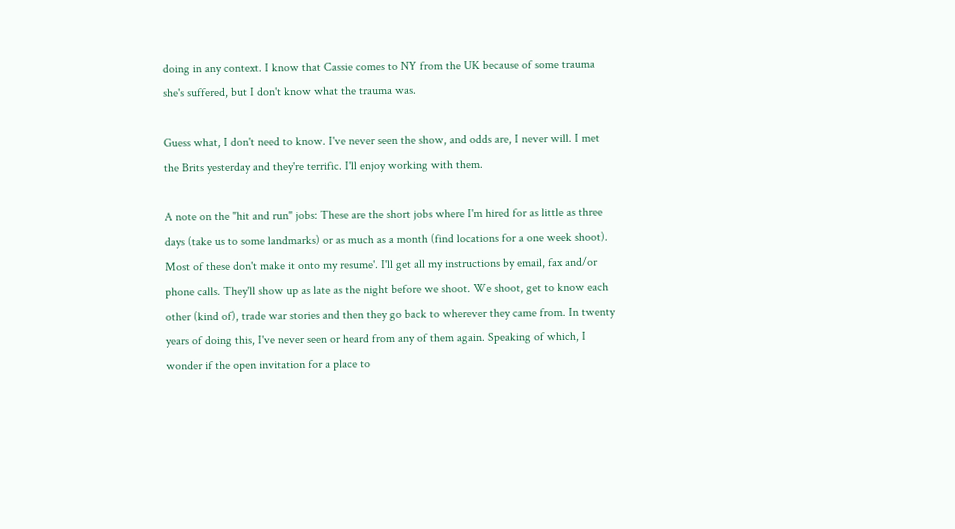doing in any context. I know that Cassie comes to NY from the UK because of some trauma she's suffered, but I don't know what the trauma was.

Guess what, I don't need to know. I've never seen the show, and odds are, I never will. I met the Brits yesterday and they're terrific. I'll enjoy working with them.

A note on the "hit and run" jobs: These are the short jobs where I'm hired for as little as three days (take us to some landmarks) or as much as a month (find locations for a one week shoot). Most of these don't make it onto my resume'. I'll get all my instructions by email, fax and/or phone calls. They'll show up as late as the night before we shoot. We shoot, get to know each other (kind of), trade war stories and then they go back to wherever they came from. In twenty years of doing this, I've never seen or heard from any of them again. Speaking of which, I wonder if the open invitation for a place to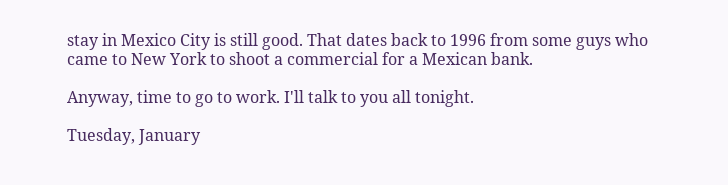stay in Mexico City is still good. That dates back to 1996 from some guys who came to New York to shoot a commercial for a Mexican bank.

Anyway, time to go to work. I'll talk to you all tonight.

Tuesday, January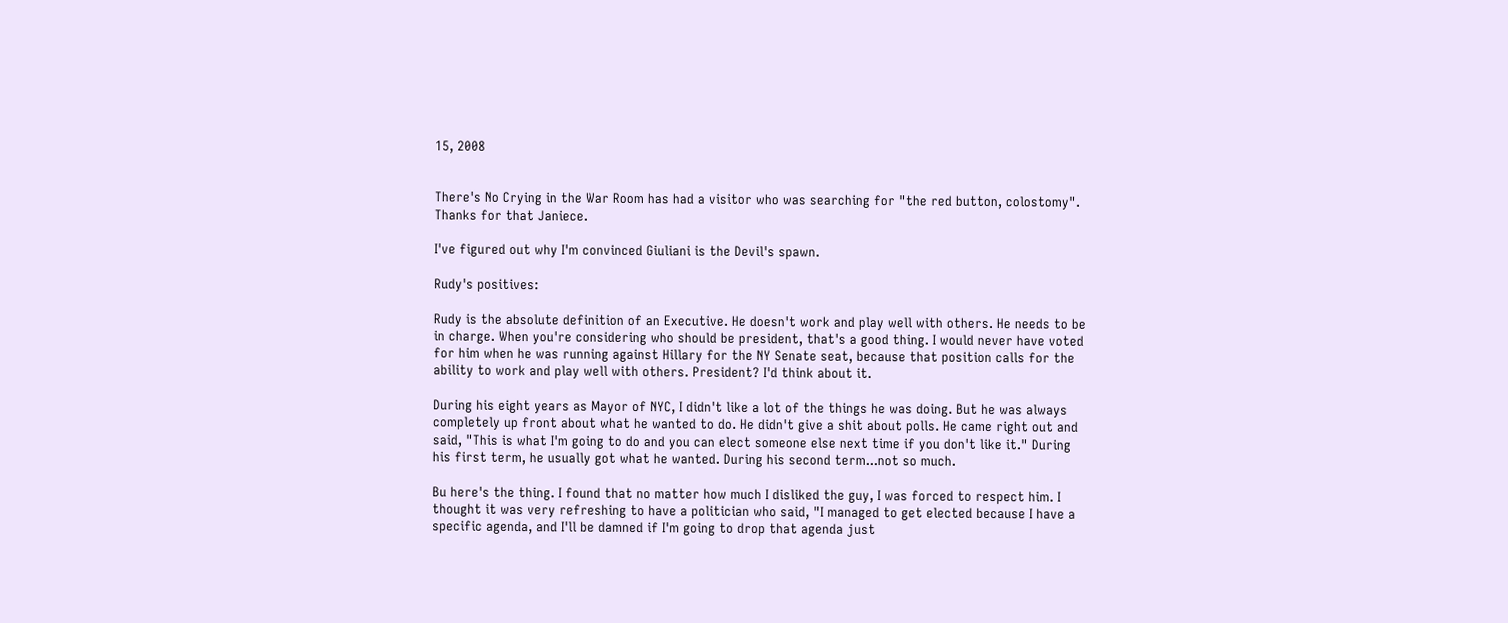15, 2008


There's No Crying in the War Room has had a visitor who was searching for "the red button, colostomy". Thanks for that Janiece.

I've figured out why I'm convinced Giuliani is the Devil's spawn.

Rudy's positives:

Rudy is the absolute definition of an Executive. He doesn't work and play well with others. He needs to be in charge. When you're considering who should be president, that's a good thing. I would never have voted for him when he was running against Hillary for the NY Senate seat, because that position calls for the ability to work and play well with others. President? I'd think about it.

During his eight years as Mayor of NYC, I didn't like a lot of the things he was doing. But he was always completely up front about what he wanted to do. He didn't give a shit about polls. He came right out and said, "This is what I'm going to do and you can elect someone else next time if you don't like it." During his first term, he usually got what he wanted. During his second term...not so much.

Bu here's the thing. I found that no matter how much I disliked the guy, I was forced to respect him. I thought it was very refreshing to have a politician who said, "I managed to get elected because I have a specific agenda, and I'll be damned if I'm going to drop that agenda just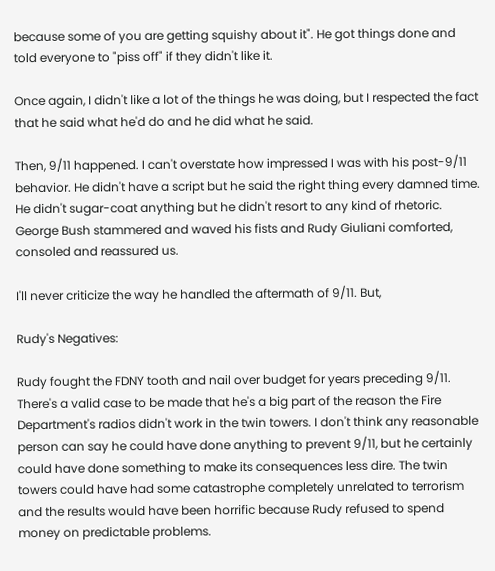because some of you are getting squishy about it". He got things done and told everyone to "piss off" if they didn't like it.

Once again, I didn't like a lot of the things he was doing, but I respected the fact that he said what he'd do and he did what he said.

Then, 9/11 happened. I can't overstate how impressed I was with his post-9/11 behavior. He didn't have a script but he said the right thing every damned time. He didn't sugar-coat anything but he didn't resort to any kind of rhetoric. George Bush stammered and waved his fists and Rudy Giuliani comforted, consoled and reassured us.

I'll never criticize the way he handled the aftermath of 9/11. But,

Rudy's Negatives:

Rudy fought the FDNY tooth and nail over budget for years preceding 9/11. There's a valid case to be made that he's a big part of the reason the Fire Department's radios didn't work in the twin towers. I don't think any reasonable person can say he could have done anything to prevent 9/11, but he certainly could have done something to make its consequences less dire. The twin towers could have had some catastrophe completely unrelated to terrorism and the results would have been horrific because Rudy refused to spend money on predictable problems.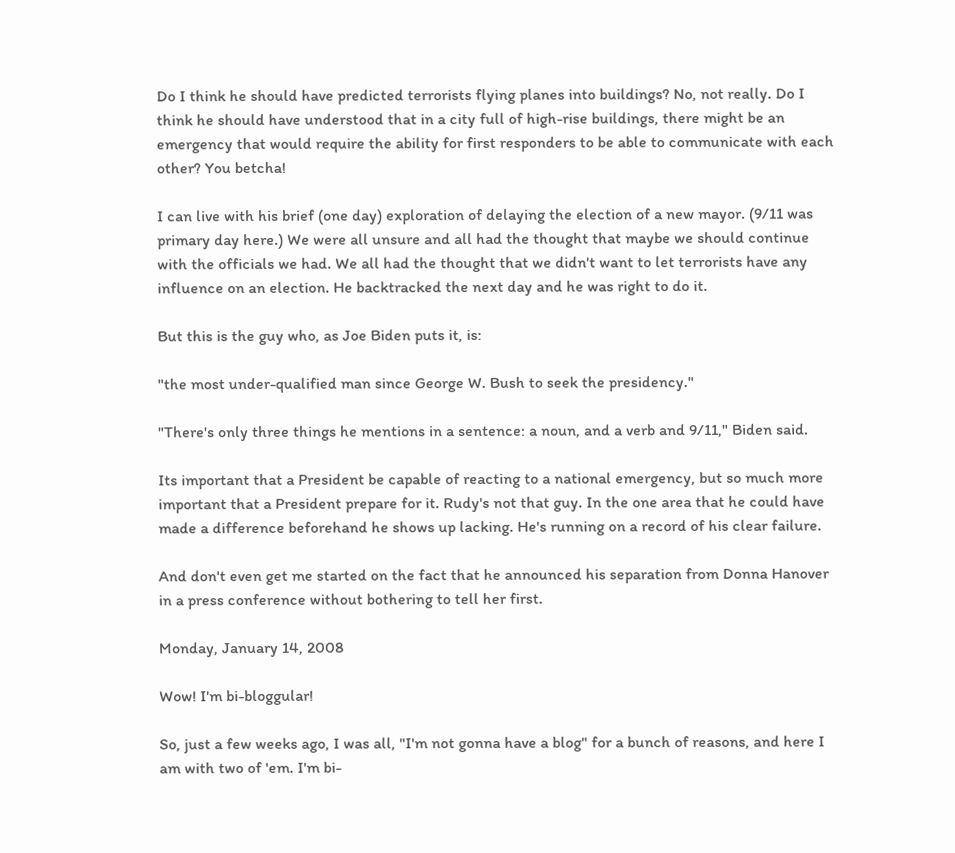Do I think he should have predicted terrorists flying planes into buildings? No, not really. Do I think he should have understood that in a city full of high-rise buildings, there might be an emergency that would require the ability for first responders to be able to communicate with each other? You betcha!

I can live with his brief (one day) exploration of delaying the election of a new mayor. (9/11 was primary day here.) We were all unsure and all had the thought that maybe we should continue with the officials we had. We all had the thought that we didn't want to let terrorists have any influence on an election. He backtracked the next day and he was right to do it.

But this is the guy who, as Joe Biden puts it, is:

"the most under-qualified man since George W. Bush to seek the presidency."

"There's only three things he mentions in a sentence: a noun, and a verb and 9/11," Biden said.

Its important that a President be capable of reacting to a national emergency, but so much more important that a President prepare for it. Rudy's not that guy. In the one area that he could have made a difference beforehand he shows up lacking. He's running on a record of his clear failure.

And don't even get me started on the fact that he announced his separation from Donna Hanover in a press conference without bothering to tell her first.

Monday, January 14, 2008

Wow! I'm bi-bloggular!

So, just a few weeks ago, I was all, "I'm not gonna have a blog" for a bunch of reasons, and here I am with two of 'em. I'm bi-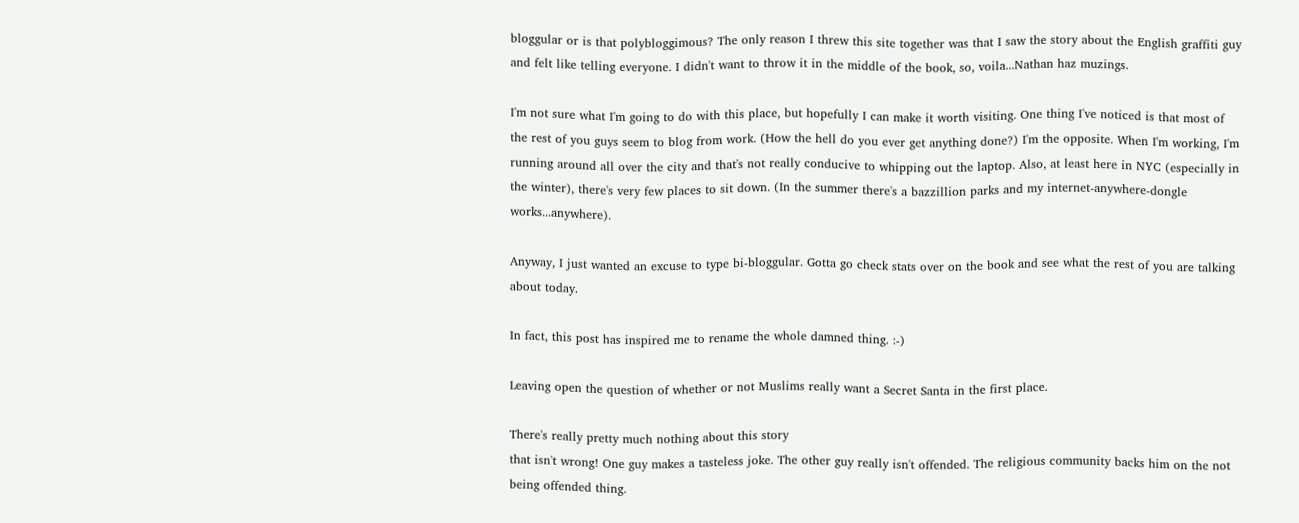bloggular or is that polybloggimous? The only reason I threw this site together was that I saw the story about the English graffiti guy and felt like telling everyone. I didn't want to throw it in the middle of the book, so, voila...Nathan haz muzings.

I'm not sure what I'm going to do with this place, but hopefully I can make it worth visiting. One thing I've noticed is that most of the rest of you guys seem to blog from work. (How the hell do you ever get anything done?) I'm the opposite. When I'm working, I'm running around all over the city and that's not really conducive to whipping out the laptop. Also, at least here in NYC (especially in the winter), there's very few places to sit down. (In the summer there's a bazzillion parks and my internet-anywhere-dongle works...anywhere).

Anyway, I just wanted an excuse to type bi-bloggular. Gotta go check stats over on the book and see what the rest of you are talking about today.

In fact, this post has inspired me to rename the whole damned thing. :-)

Leaving open the question of whether or not Muslims really want a Secret Santa in the first place.

There's really pretty much nothing about this story
that isn't wrong! One guy makes a tasteless joke. The other guy really isn't offended. The religious community backs him on the not being offended thing.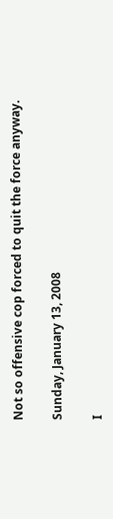Not so offensive cop forced to quit the force anyway.

Sunday, January 13, 2008

I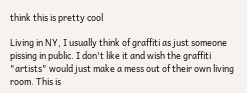think this is pretty cool

Living in NY, I usually think of graffiti as just someone pissing in public. I don't like it and wish the graffiti "artists" would just make a mess out of their own living room. This is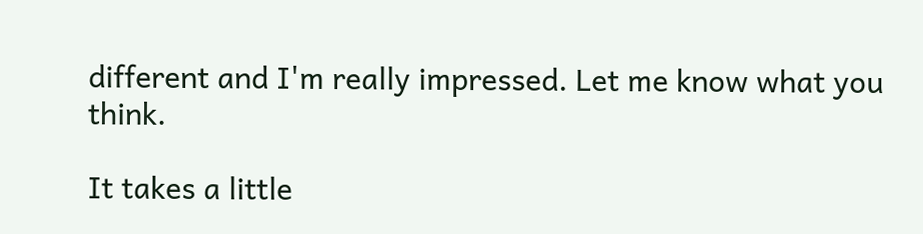different and I'm really impressed. Let me know what you think.

It takes a little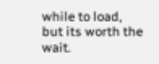while to load, but its worth the wait.